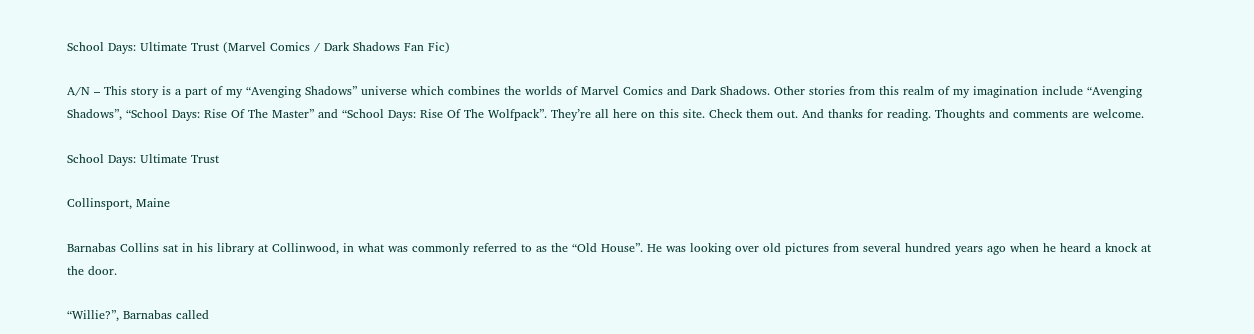School Days: Ultimate Trust (Marvel Comics / Dark Shadows Fan Fic)

A/N – This story is a part of my “Avenging Shadows” universe which combines the worlds of Marvel Comics and Dark Shadows. Other stories from this realm of my imagination include “Avenging Shadows”, “School Days: Rise Of The Master” and “School Days: Rise Of The Wolfpack”. They’re all here on this site. Check them out. And thanks for reading. Thoughts and comments are welcome.

School Days: Ultimate Trust

Collinsport, Maine

Barnabas Collins sat in his library at Collinwood, in what was commonly referred to as the “Old House”. He was looking over old pictures from several hundred years ago when he heard a knock at the door.

“Willie?”, Barnabas called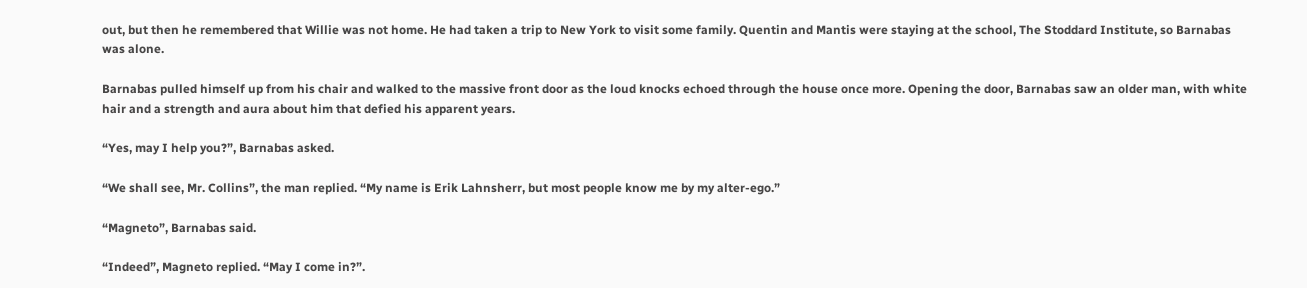out, but then he remembered that Willie was not home. He had taken a trip to New York to visit some family. Quentin and Mantis were staying at the school, The Stoddard Institute, so Barnabas was alone.

Barnabas pulled himself up from his chair and walked to the massive front door as the loud knocks echoed through the house once more. Opening the door, Barnabas saw an older man, with white hair and a strength and aura about him that defied his apparent years.

“Yes, may I help you?”, Barnabas asked.

“We shall see, Mr. Collins”, the man replied. “My name is Erik Lahnsherr, but most people know me by my alter-ego.”

“Magneto”, Barnabas said.

“Indeed”, Magneto replied. “May I come in?”.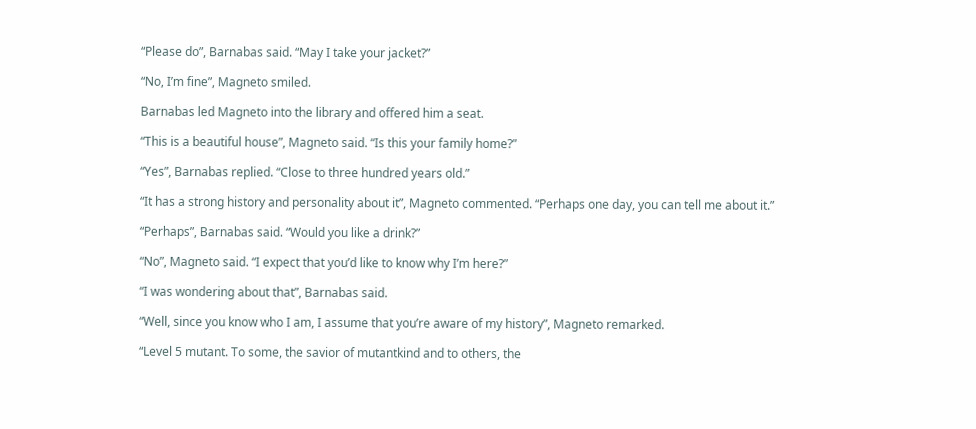“Please do”, Barnabas said. “May I take your jacket?”

“No, I’m fine”, Magneto smiled.

Barnabas led Magneto into the library and offered him a seat.

“This is a beautiful house”, Magneto said. “Is this your family home?”

“Yes”, Barnabas replied. “Close to three hundred years old.”

“It has a strong history and personality about it”, Magneto commented. “Perhaps one day, you can tell me about it.”

“Perhaps”, Barnabas said. “Would you like a drink?”

“No”, Magneto said. “I expect that you’d like to know why I’m here?”

“I was wondering about that”, Barnabas said.

“Well, since you know who I am, I assume that you’re aware of my history”, Magneto remarked.

“Level 5 mutant. To some, the savior of mutantkind and to others, the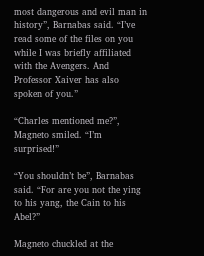most dangerous and evil man in history”, Barnabas said. “I’ve read some of the files on you while I was briefly affiliated with the Avengers. And Professor Xaiver has also spoken of you.”

“Charles mentioned me?”, Magneto smiled. “I’m surprised!”

“You shouldn’t be”, Barnabas said. “For are you not the ying to his yang, the Cain to his Abel?”

Magneto chuckled at the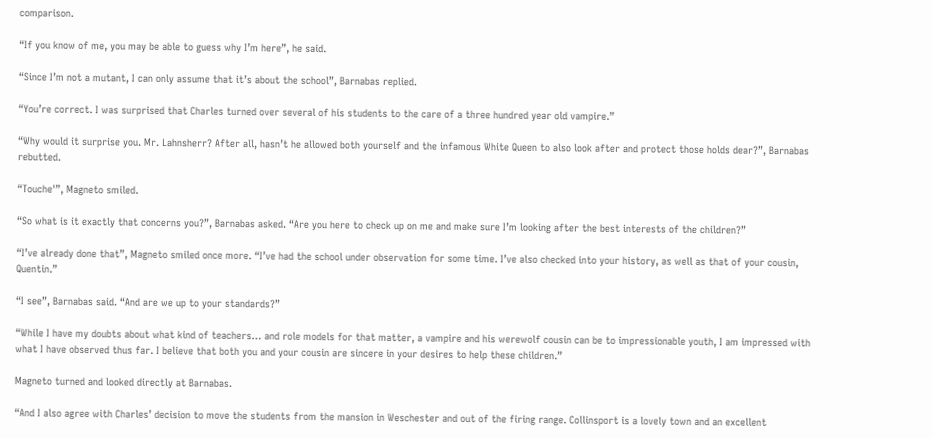comparison.

“If you know of me, you may be able to guess why I’m here”, he said.

“Since I’m not a mutant, I can only assume that it’s about the school”, Barnabas replied.

“You’re correct. I was surprised that Charles turned over several of his students to the care of a three hundred year old vampire.”

“Why would it surprise you. Mr. Lahnsherr? After all, hasn’t he allowed both yourself and the infamous White Queen to also look after and protect those holds dear?”, Barnabas rebutted.

“Touche'”, Magneto smiled.

“So what is it exactly that concerns you?”, Barnabas asked. “Are you here to check up on me and make sure I’m looking after the best interests of the children?”

“I’ve already done that”, Magneto smiled once more. “I’ve had the school under observation for some time. I’ve also checked into your history, as well as that of your cousin, Quentin.”

“I see”, Barnabas said. “And are we up to your standards?”

“While I have my doubts about what kind of teachers… and role models for that matter, a vampire and his werewolf cousin can be to impressionable youth, I am impressed with what I have observed thus far. I believe that both you and your cousin are sincere in your desires to help these children.”

Magneto turned and looked directly at Barnabas.

“And I also agree with Charles’ decision to move the students from the mansion in Weschester and out of the firing range. Collinsport is a lovely town and an excellent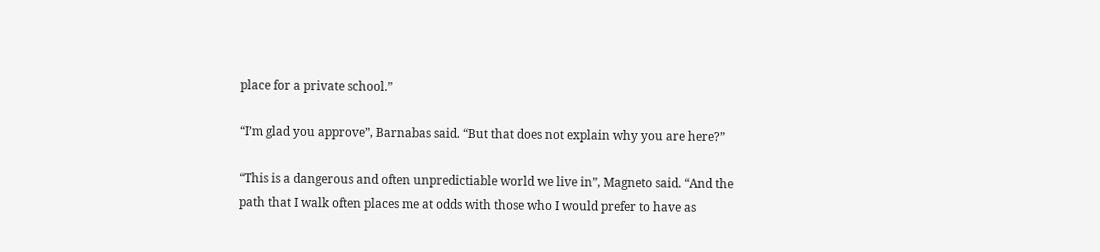place for a private school.”

“I’m glad you approve”, Barnabas said. “But that does not explain why you are here?”

“This is a dangerous and often unpredictiable world we live in”, Magneto said. “And the path that I walk often places me at odds with those who I would prefer to have as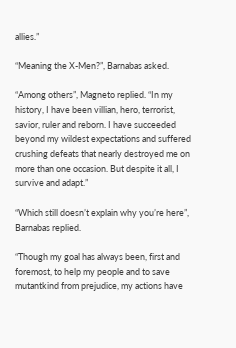allies.”

“Meaning the X-Men?”, Barnabas asked.

“Among others”, Magneto replied. “In my history, I have been villian, hero, terrorist, savior, ruler and reborn. I have succeeded beyond my wildest expectations and suffered crushing defeats that nearly destroyed me on more than one occasion. But despite it all, I survive and adapt.”

“Which still doesn’t explain why you’re here”, Barnabas replied.

“Though my goal has always been, first and foremost, to help my people and to save mutantkind from prejudice, my actions have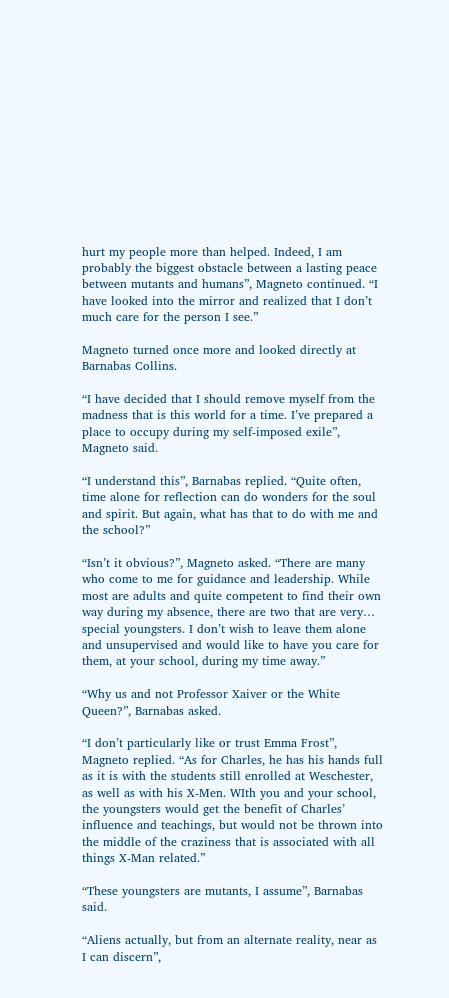hurt my people more than helped. Indeed, I am probably the biggest obstacle between a lasting peace between mutants and humans”, Magneto continued. “I have looked into the mirror and realized that I don’t much care for the person I see.”

Magneto turned once more and looked directly at Barnabas Collins.

“I have decided that I should remove myself from the madness that is this world for a time. I’ve prepared a place to occupy during my self-imposed exile”, Magneto said.

“I understand this”, Barnabas replied. “Quite often, time alone for reflection can do wonders for the soul and spirit. But again, what has that to do with me and the school?”

“Isn’t it obvious?”, Magneto asked. “There are many who come to me for guidance and leadership. While most are adults and quite competent to find their own way during my absence, there are two that are very… special youngsters. I don’t wish to leave them alone and unsupervised and would like to have you care for them, at your school, during my time away.”

“Why us and not Professor Xaiver or the White Queen?”, Barnabas asked.

“I don’t particularly like or trust Emma Frost”, Magneto replied. “As for Charles, he has his hands full as it is with the students still enrolled at Weschester, as well as with his X-Men. WIth you and your school, the youngsters would get the benefit of Charles’ influence and teachings, but would not be thrown into the middle of the craziness that is associated with all things X-Man related.”

“These youngsters are mutants, I assume”, Barnabas said.

“Aliens actually, but from an alternate reality, near as I can discern”,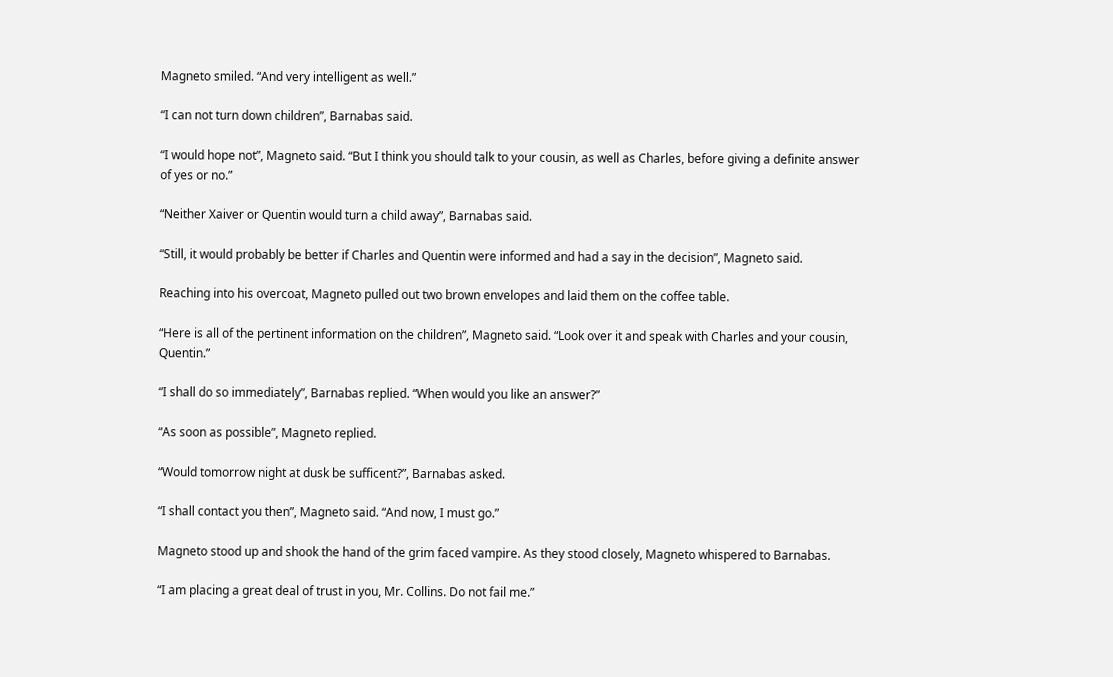Magneto smiled. “And very intelligent as well.”

“I can not turn down children”, Barnabas said.

“I would hope not”, Magneto said. “But I think you should talk to your cousin, as well as Charles, before giving a definite answer of yes or no.”

“Neither Xaiver or Quentin would turn a child away”, Barnabas said.

“Still, it would probably be better if Charles and Quentin were informed and had a say in the decision”, Magneto said.

Reaching into his overcoat, Magneto pulled out two brown envelopes and laid them on the coffee table.

“Here is all of the pertinent information on the children”, Magneto said. “Look over it and speak with Charles and your cousin, Quentin.”

“I shall do so immediately”, Barnabas replied. “When would you like an answer?”

“As soon as possible”, Magneto replied.

“Would tomorrow night at dusk be sufficent?”, Barnabas asked.

“I shall contact you then”, Magneto said. “And now, I must go.”

Magneto stood up and shook the hand of the grim faced vampire. As they stood closely, Magneto whispered to Barnabas.

“I am placing a great deal of trust in you, Mr. Collins. Do not fail me.”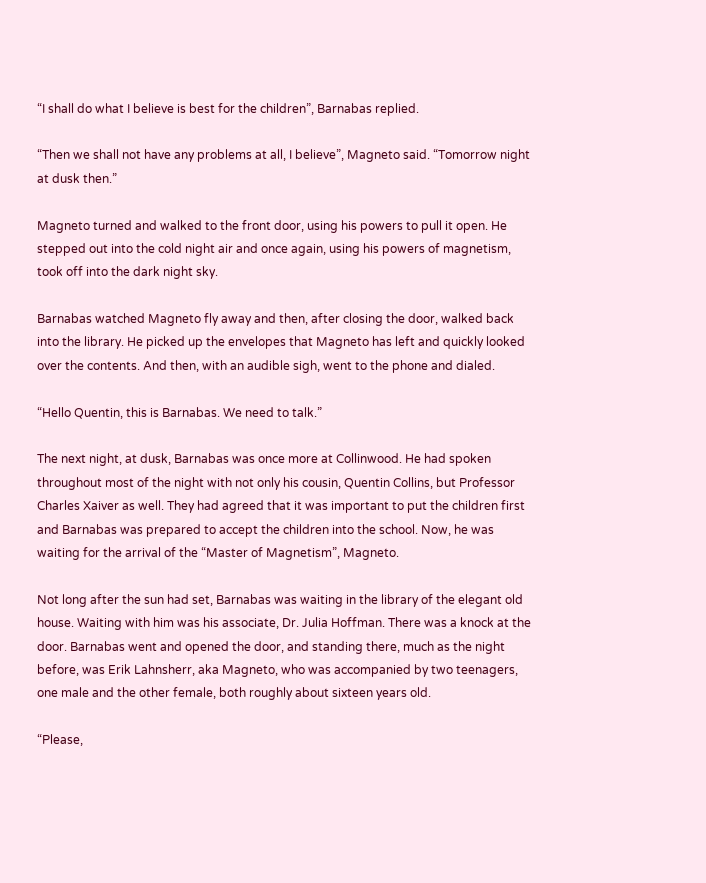“I shall do what I believe is best for the children”, Barnabas replied.

“Then we shall not have any problems at all, I believe”, Magneto said. “Tomorrow night at dusk then.”

Magneto turned and walked to the front door, using his powers to pull it open. He stepped out into the cold night air and once again, using his powers of magnetism, took off into the dark night sky.

Barnabas watched Magneto fly away and then, after closing the door, walked back into the library. He picked up the envelopes that Magneto has left and quickly looked over the contents. And then, with an audible sigh, went to the phone and dialed.

“Hello Quentin, this is Barnabas. We need to talk.”

The next night, at dusk, Barnabas was once more at Collinwood. He had spoken throughout most of the night with not only his cousin, Quentin Collins, but Professor Charles Xaiver as well. They had agreed that it was important to put the children first and Barnabas was prepared to accept the children into the school. Now, he was waiting for the arrival of the “Master of Magnetism”, Magneto.

Not long after the sun had set, Barnabas was waiting in the library of the elegant old house. Waiting with him was his associate, Dr. Julia Hoffman. There was a knock at the door. Barnabas went and opened the door, and standing there, much as the night before, was Erik Lahnsherr, aka Magneto, who was accompanied by two teenagers, one male and the other female, both roughly about sixteen years old.

“Please,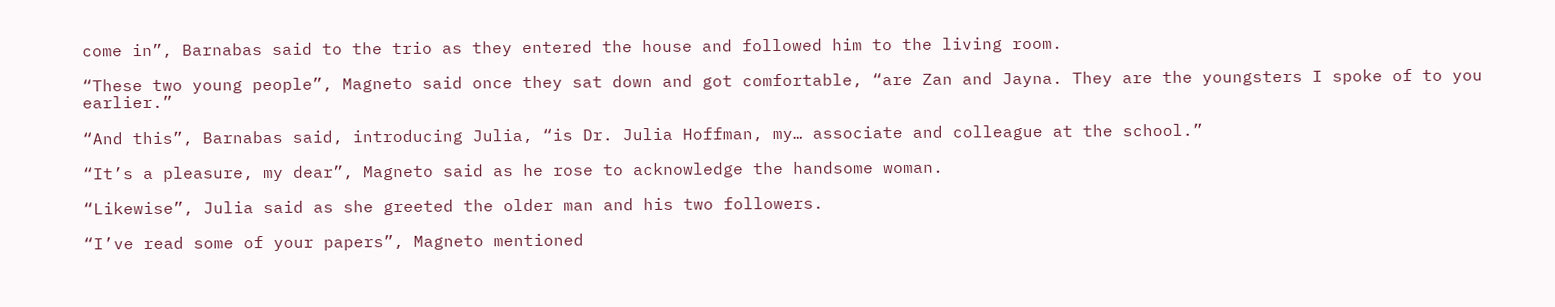come in”, Barnabas said to the trio as they entered the house and followed him to the living room.

“These two young people”, Magneto said once they sat down and got comfortable, “are Zan and Jayna. They are the youngsters I spoke of to you earlier.”

“And this”, Barnabas said, introducing Julia, “is Dr. Julia Hoffman, my… associate and colleague at the school.”

“It’s a pleasure, my dear”, Magneto said as he rose to acknowledge the handsome woman.

“Likewise”, Julia said as she greeted the older man and his two followers.

“I’ve read some of your papers”, Magneto mentioned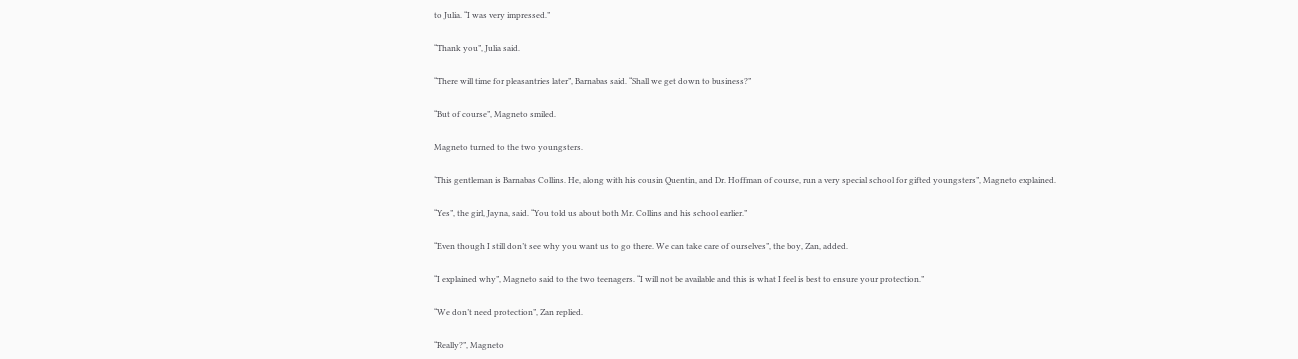to Julia. “I was very impressed.”

“Thank you”, Julia said.

“There will time for pleasantries later”, Barnabas said. “Shall we get down to business?”

“But of course”, Magneto smiled.

Magneto turned to the two youngsters.

‘This gentleman is Barnabas Collins. He, along with his cousin Quentin, and Dr. Hoffman of course, run a very special school for gifted youngsters”, Magneto explained.

“Yes”, the girl, Jayna, said. “You told us about both Mr. Collins and his school earlier.”

“Even though I still don’t see why you want us to go there. We can take care of ourselves”, the boy, Zan, added.

“I explained why”, Magneto said to the two teenagers. “I will not be available and this is what I feel is best to ensure your protection.”

“We don’t need protection”, Zan replied.

“Really?”, Magneto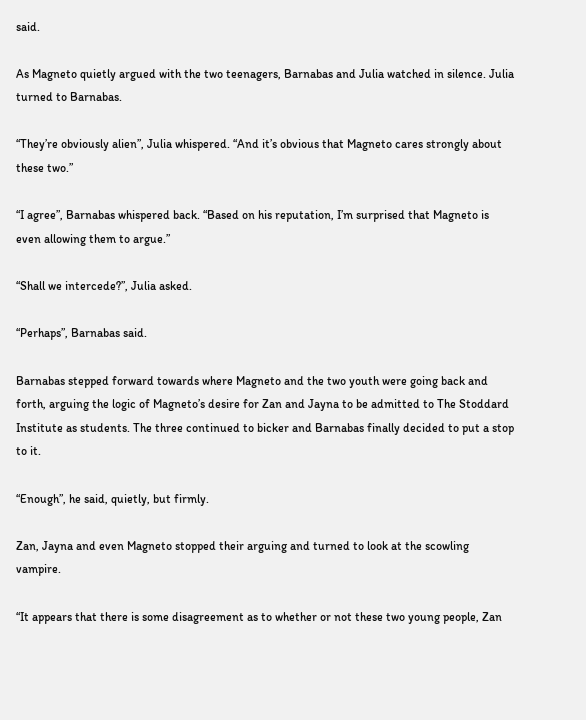said.

As Magneto quietly argued with the two teenagers, Barnabas and Julia watched in silence. Julia turned to Barnabas.

“They’re obviously alien”, Julia whispered. “And it’s obvious that Magneto cares strongly about these two.”

“I agree”, Barnabas whispered back. “Based on his reputation, I’m surprised that Magneto is even allowing them to argue.”

“Shall we intercede?”, Julia asked.

“Perhaps”, Barnabas said.

Barnabas stepped forward towards where Magneto and the two youth were going back and forth, arguing the logic of Magneto’s desire for Zan and Jayna to be admitted to The Stoddard Institute as students. The three continued to bicker and Barnabas finally decided to put a stop to it.

“Enough”, he said, quietly, but firmly.

Zan, Jayna and even Magneto stopped their arguing and turned to look at the scowling vampire.

“It appears that there is some disagreement as to whether or not these two young people, Zan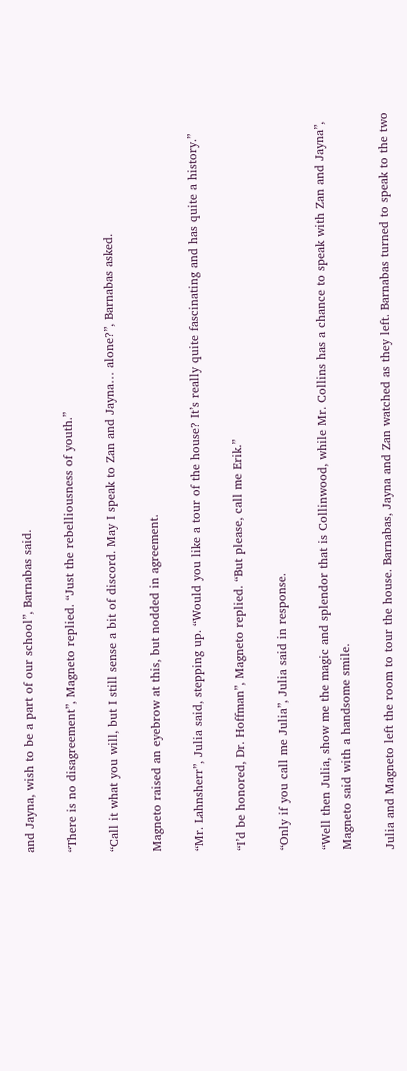and Jayna, wish to be a part of our school”, Barnabas said.

“There is no disagreement”, Magneto replied. “Just the rebelliousness of youth.”

“Call it what you will, but I still sense a bit of discord. May I speak to Zan and Jayna… alone?”, Barnabas asked.

Magneto raised an eyebrow at this, but nodded in agreement.

“Mr. Lahnsherr”, Julia said, stepping up. “Would you like a tour of the house? It’s really quite fascinating and has quite a history.”

“I’d be honored, Dr. Hoffman”, Magneto replied. “But please, call me Erik.”

“Only if you call me Julia”, Julia said in response.

“Well then Julia, show me the magic and splendor that is Collinwood, while Mr. Collins has a chance to speak with Zan and Jayna”, Magneto said with a handsome smile.

Julia and Magneto left the room to tour the house. Barnabas, Jayna and Zan watched as they left. Barnabas turned to speak to the two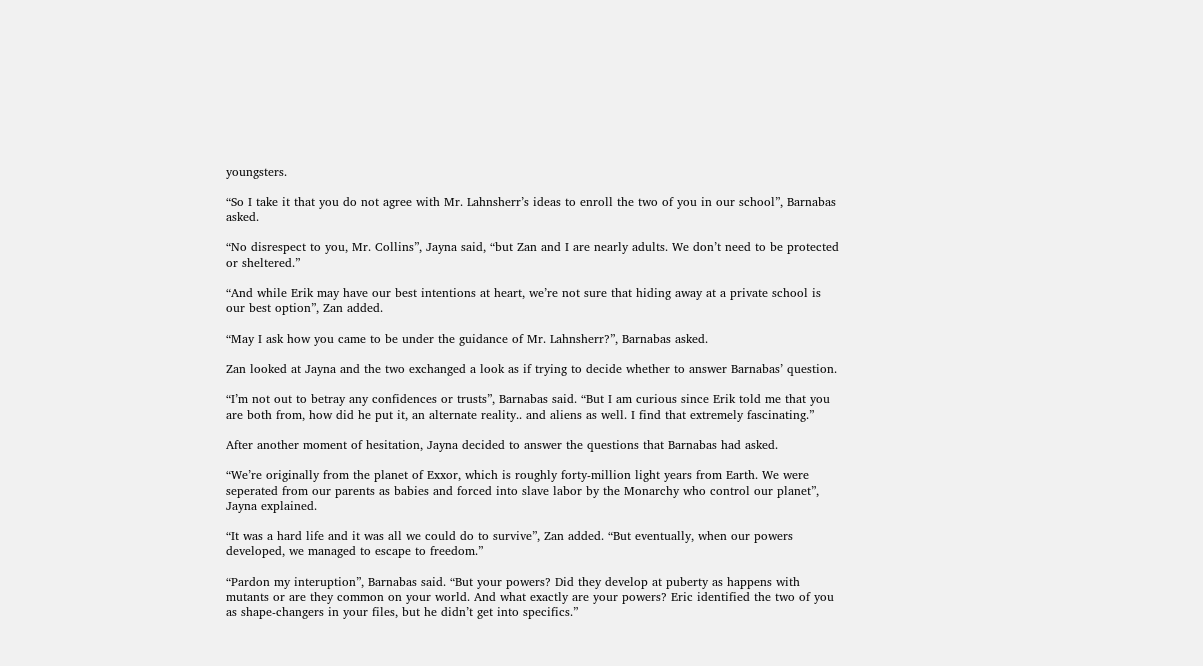youngsters.

“So I take it that you do not agree with Mr. Lahnsherr’s ideas to enroll the two of you in our school”, Barnabas asked.

“No disrespect to you, Mr. Collins”, Jayna said, “but Zan and I are nearly adults. We don’t need to be protected or sheltered.”

“And while Erik may have our best intentions at heart, we’re not sure that hiding away at a private school is our best option”, Zan added.

“May I ask how you came to be under the guidance of Mr. Lahnsherr?”, Barnabas asked.

Zan looked at Jayna and the two exchanged a look as if trying to decide whether to answer Barnabas’ question.

“I’m not out to betray any confidences or trusts”, Barnabas said. “But I am curious since Erik told me that you are both from, how did he put it, an alternate reality.. and aliens as well. I find that extremely fascinating.”

After another moment of hesitation, Jayna decided to answer the questions that Barnabas had asked.

“We’re originally from the planet of Exxor, which is roughly forty-million light years from Earth. We were seperated from our parents as babies and forced into slave labor by the Monarchy who control our planet”, Jayna explained.

“It was a hard life and it was all we could do to survive”, Zan added. “But eventually, when our powers developed, we managed to escape to freedom.”

“Pardon my interuption”, Barnabas said. “But your powers? Did they develop at puberty as happens with mutants or are they common on your world. And what exactly are your powers? Eric identified the two of you as shape-changers in your files, but he didn’t get into specifics.”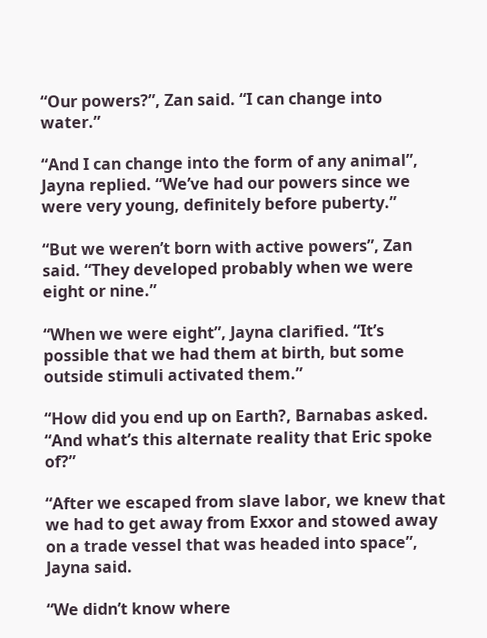“Our powers?”, Zan said. “I can change into water.”

“And I can change into the form of any animal”, Jayna replied. “We’ve had our powers since we were very young, definitely before puberty.”

“But we weren’t born with active powers”, Zan said. “They developed probably when we were eight or nine.”

“When we were eight”, Jayna clarified. “It’s possible that we had them at birth, but some outside stimuli activated them.”

“How did you end up on Earth?, Barnabas asked. “And what’s this alternate reality that Eric spoke of?”

“After we escaped from slave labor, we knew that we had to get away from Exxor and stowed away on a trade vessel that was headed into space”, Jayna said.

“We didn’t know where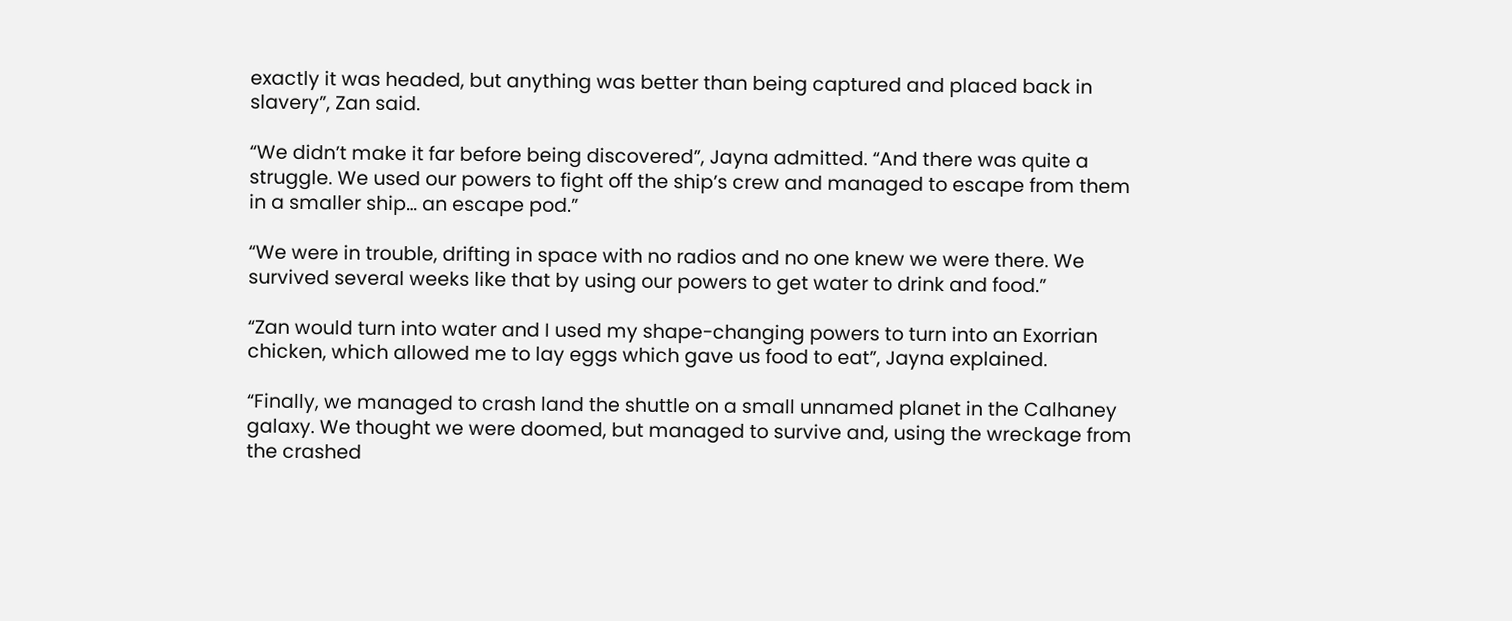exactly it was headed, but anything was better than being captured and placed back in slavery”, Zan said.

“We didn’t make it far before being discovered”, Jayna admitted. “And there was quite a struggle. We used our powers to fight off the ship’s crew and managed to escape from them in a smaller ship… an escape pod.”

“We were in trouble, drifting in space with no radios and no one knew we were there. We survived several weeks like that by using our powers to get water to drink and food.”

“Zan would turn into water and I used my shape-changing powers to turn into an Exorrian chicken, which allowed me to lay eggs which gave us food to eat”, Jayna explained.

“Finally, we managed to crash land the shuttle on a small unnamed planet in the Calhaney galaxy. We thought we were doomed, but managed to survive and, using the wreckage from the crashed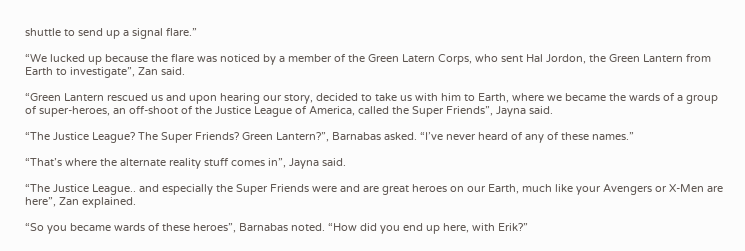shuttle to send up a signal flare.”

“We lucked up because the flare was noticed by a member of the Green Latern Corps, who sent Hal Jordon, the Green Lantern from Earth to investigate”, Zan said.

“Green Lantern rescued us and upon hearing our story, decided to take us with him to Earth, where we became the wards of a group of super-heroes, an off-shoot of the Justice League of America, called the Super Friends”, Jayna said.

“The Justice League? The Super Friends? Green Lantern?”, Barnabas asked. “I’ve never heard of any of these names.”

“That’s where the alternate reality stuff comes in”, Jayna said.

“The Justice League.. and especially the Super Friends were and are great heroes on our Earth, much like your Avengers or X-Men are here”, Zan explained.

“So you became wards of these heroes”, Barnabas noted. “How did you end up here, with Erik?”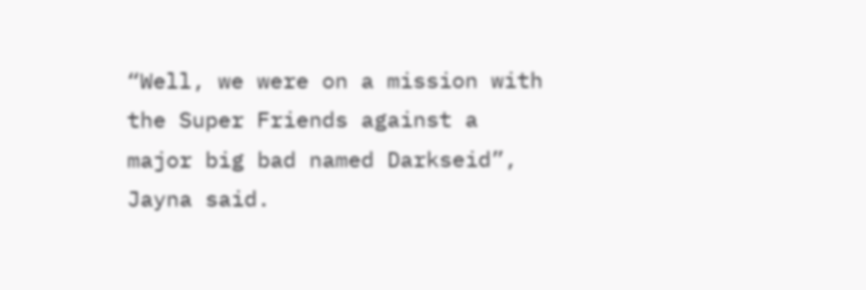“Well, we were on a mission with the Super Friends against a major big bad named Darkseid”, Jayna said.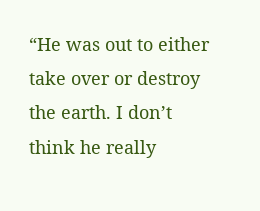“He was out to either take over or destroy the earth. I don’t think he really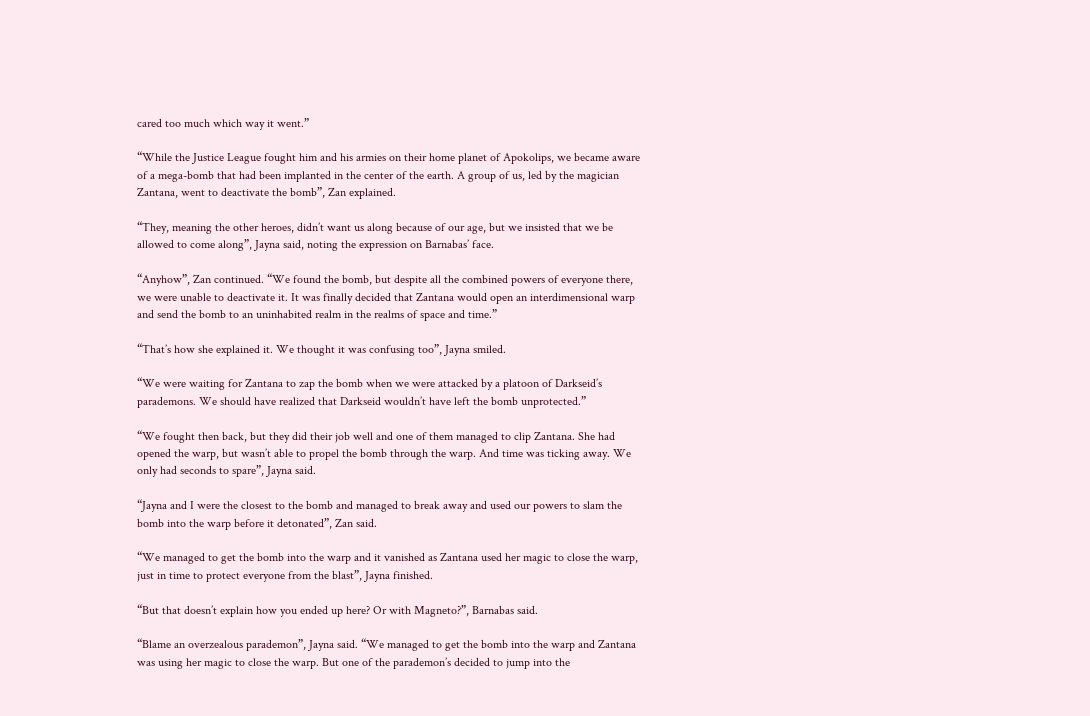cared too much which way it went.”

“While the Justice League fought him and his armies on their home planet of Apokolips, we became aware of a mega-bomb that had been implanted in the center of the earth. A group of us, led by the magician Zantana, went to deactivate the bomb”, Zan explained.

“They, meaning the other heroes, didn’t want us along because of our age, but we insisted that we be allowed to come along”, Jayna said, noting the expression on Barnabas’ face.

“Anyhow”, Zan continued. “We found the bomb, but despite all the combined powers of everyone there, we were unable to deactivate it. It was finally decided that Zantana would open an interdimensional warp and send the bomb to an uninhabited realm in the realms of space and time.”

“That’s how she explained it. We thought it was confusing too”, Jayna smiled.

“We were waiting for Zantana to zap the bomb when we were attacked by a platoon of Darkseid’s parademons. We should have realized that Darkseid wouldn’t have left the bomb unprotected.”

“We fought then back, but they did their job well and one of them managed to clip Zantana. She had opened the warp, but wasn’t able to propel the bomb through the warp. And time was ticking away. We only had seconds to spare”, Jayna said.

“Jayna and I were the closest to the bomb and managed to break away and used our powers to slam the bomb into the warp before it detonated”, Zan said.

“We managed to get the bomb into the warp and it vanished as Zantana used her magic to close the warp, just in time to protect everyone from the blast”, Jayna finished.

“But that doesn’t explain how you ended up here? Or with Magneto?”, Barnabas said.

“Blame an overzealous parademon”, Jayna said. “We managed to get the bomb into the warp and Zantana was using her magic to close the warp. But one of the parademon’s decided to jump into the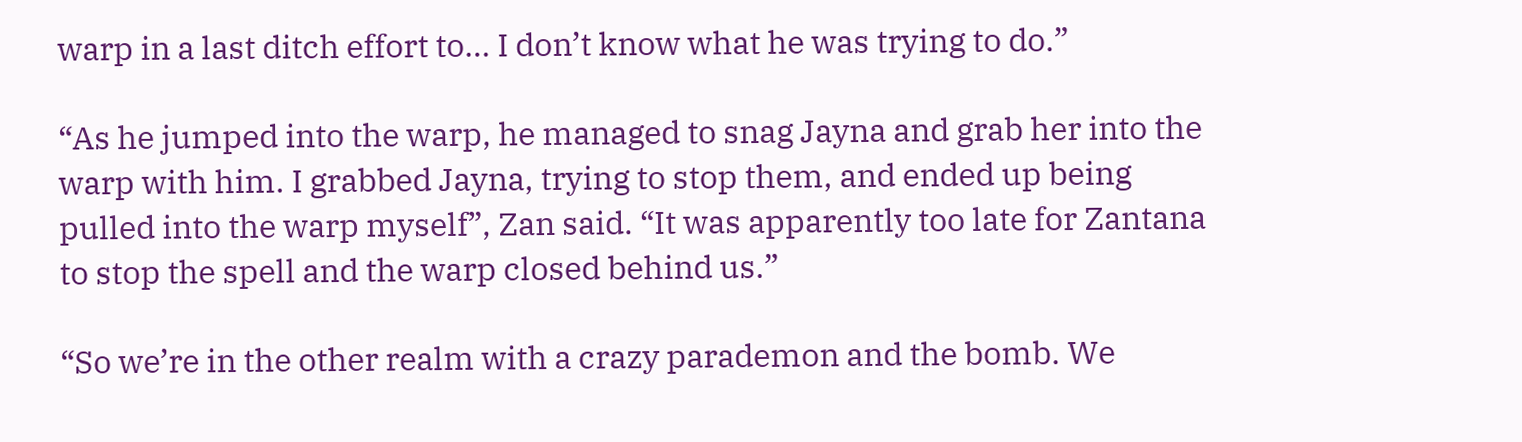warp in a last ditch effort to… I don’t know what he was trying to do.”

“As he jumped into the warp, he managed to snag Jayna and grab her into the warp with him. I grabbed Jayna, trying to stop them, and ended up being pulled into the warp myself”, Zan said. “It was apparently too late for Zantana to stop the spell and the warp closed behind us.”

“So we’re in the other realm with a crazy parademon and the bomb. We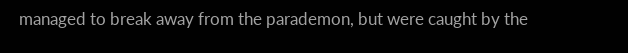managed to break away from the parademon, but were caught by the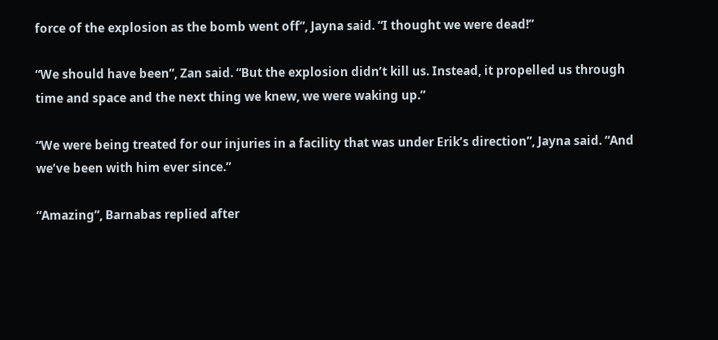force of the explosion as the bomb went off”, Jayna said. “I thought we were dead!”

“We should have been”, Zan said. “But the explosion didn’t kill us. Instead, it propelled us through time and space and the next thing we knew, we were waking up.”

“We were being treated for our injuries in a facility that was under Erik’s direction”, Jayna said. “And we’ve been with him ever since.”

“Amazing”, Barnabas replied after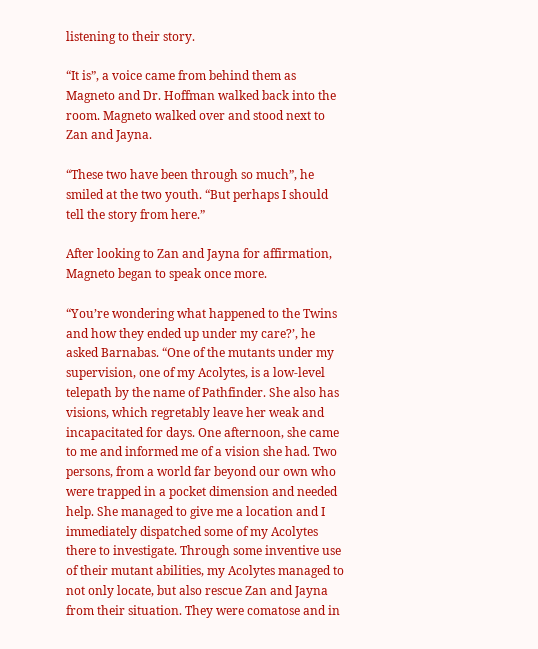listening to their story.

“It is”, a voice came from behind them as Magneto and Dr. Hoffman walked back into the room. Magneto walked over and stood next to Zan and Jayna.

“These two have been through so much”, he smiled at the two youth. “But perhaps I should tell the story from here.”

After looking to Zan and Jayna for affirmation, Magneto began to speak once more.

“You’re wondering what happened to the Twins and how they ended up under my care?’, he asked Barnabas. “One of the mutants under my supervision, one of my Acolytes, is a low-level telepath by the name of Pathfinder. She also has visions, which regretably leave her weak and incapacitated for days. One afternoon, she came to me and informed me of a vision she had. Two persons, from a world far beyond our own who were trapped in a pocket dimension and needed help. She managed to give me a location and I immediately dispatched some of my Acolytes there to investigate. Through some inventive use of their mutant abilities, my Acolytes managed to not only locate, but also rescue Zan and Jayna from their situation. They were comatose and in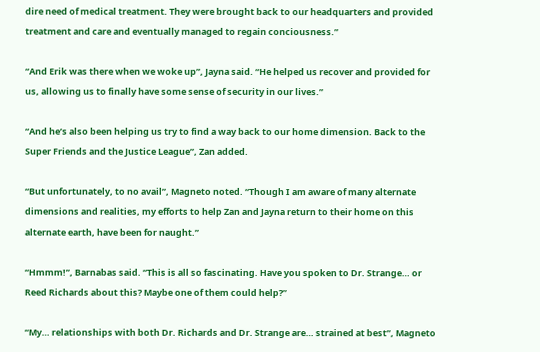dire need of medical treatment. They were brought back to our headquarters and provided treatment and care and eventually managed to regain conciousness.”

“And Erik was there when we woke up”, Jayna said. “He helped us recover and provided for us, allowing us to finally have some sense of security in our lives.”

“And he’s also been helping us try to find a way back to our home dimension. Back to the Super Friends and the Justice League”, Zan added.

“But unfortunately, to no avail”, Magneto noted. “Though I am aware of many alternate dimensions and realities, my efforts to help Zan and Jayna return to their home on this alternate earth, have been for naught.”

“Hmmm!”, Barnabas said. “This is all so fascinating. Have you spoken to Dr. Strange… or Reed Richards about this? Maybe one of them could help?”

“My… relationships with both Dr. Richards and Dr. Strange are… strained at best”, Magneto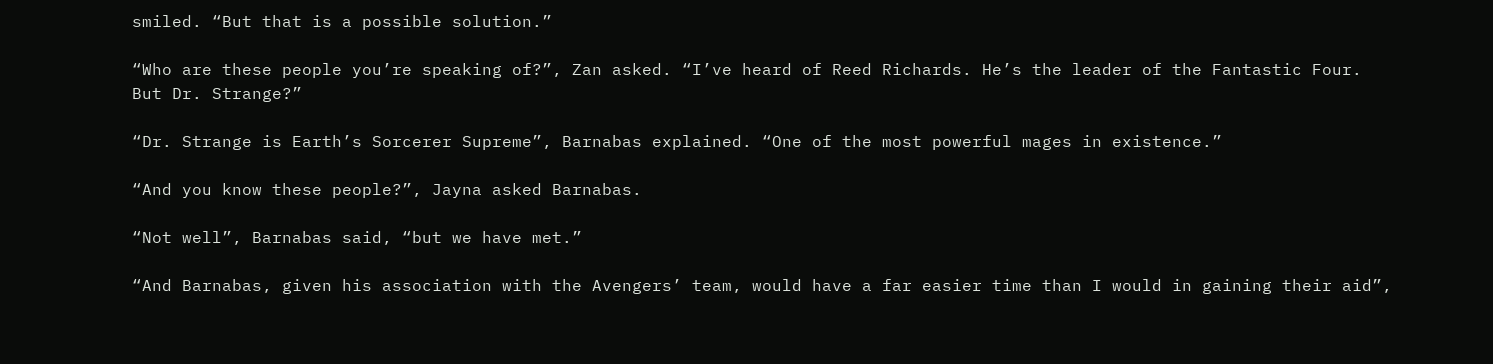smiled. “But that is a possible solution.”

“Who are these people you’re speaking of?”, Zan asked. “I’ve heard of Reed Richards. He’s the leader of the Fantastic Four. But Dr. Strange?”

“Dr. Strange is Earth’s Sorcerer Supreme”, Barnabas explained. “One of the most powerful mages in existence.”

“And you know these people?”, Jayna asked Barnabas.

“Not well”, Barnabas said, “but we have met.”

“And Barnabas, given his association with the Avengers’ team, would have a far easier time than I would in gaining their aid”,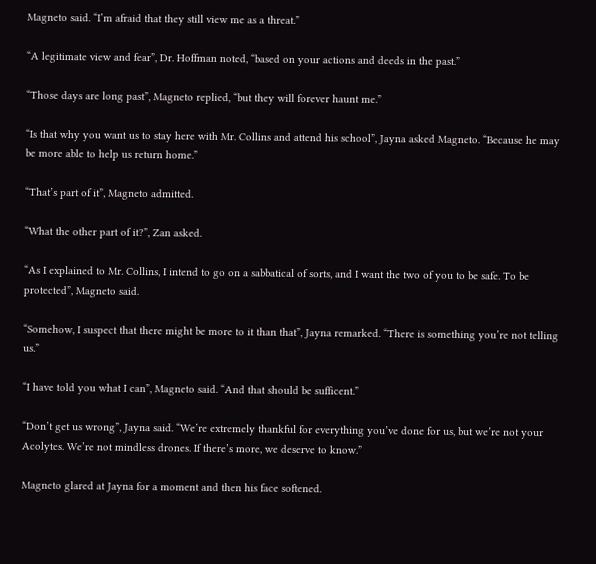Magneto said. “I’m afraid that they still view me as a threat.”

“A legitimate view and fear”, Dr. Hoffman noted, “based on your actions and deeds in the past.”

“Those days are long past”, Magneto replied, “but they will forever haunt me.”

“Is that why you want us to stay here with Mr. Collins and attend his school”, Jayna asked Magneto. “Because he may be more able to help us return home.”

“That’s part of it”, Magneto admitted.

“What the other part of it?”, Zan asked.

“As I explained to Mr. Collins, I intend to go on a sabbatical of sorts, and I want the two of you to be safe. To be protected”, Magneto said.

“Somehow, I suspect that there might be more to it than that”, Jayna remarked. “There is something you’re not telling us.”

“I have told you what I can”, Magneto said. “And that should be sufficent.”

“Don’t get us wrong”, Jayna said. “We’re extremely thankful for everything you’ve done for us, but we’re not your Acolytes. We’re not mindless drones. If there’s more, we deserve to know.”

Magneto glared at Jayna for a moment and then his face softened.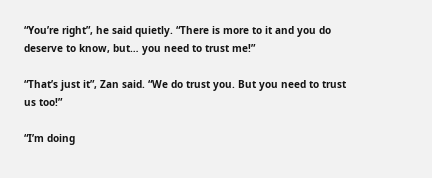“You’re right”, he said quietly. “There is more to it and you do deserve to know, but… you need to trust me!”

“That’s just it”, Zan said. “We do trust you. But you need to trust us too!”

“I’m doing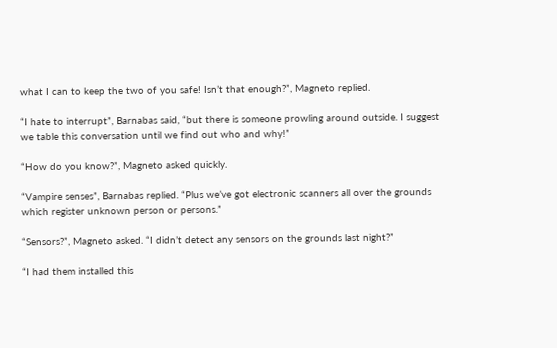what I can to keep the two of you safe! Isn’t that enough?”, Magneto replied.

“I hate to interrupt”, Barnabas said, “but there is someone prowling around outside. I suggest we table this conversation until we find out who and why!”

“How do you know?”, Magneto asked quickly.

“Vampire senses”, Barnabas replied. “Plus we’ve got electronic scanners all over the grounds which register unknown person or persons.”

“Sensors?”, Magneto asked. “I didn’t detect any sensors on the grounds last night?”

“I had them installed this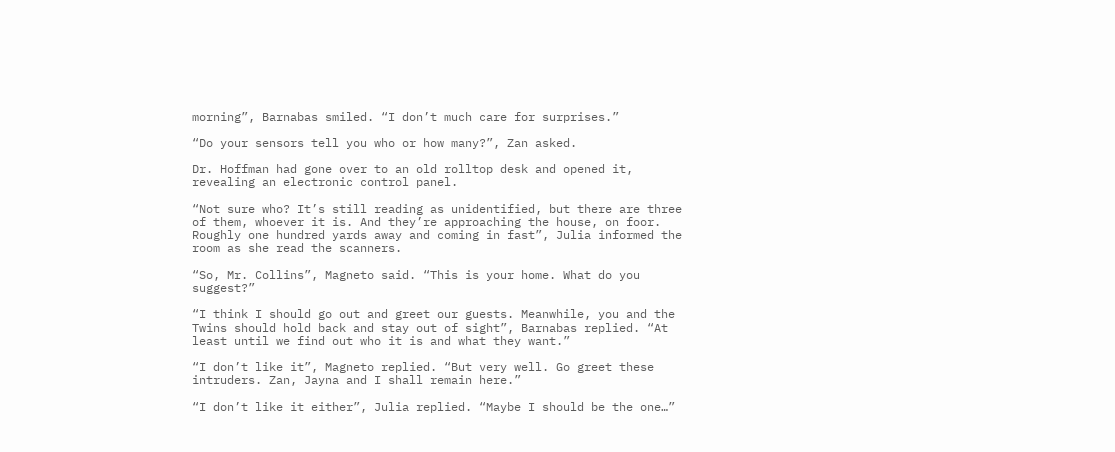morning”, Barnabas smiled. “I don’t much care for surprises.”

“Do your sensors tell you who or how many?”, Zan asked.

Dr. Hoffman had gone over to an old rolltop desk and opened it, revealing an electronic control panel.

“Not sure who? It’s still reading as unidentified, but there are three of them, whoever it is. And they’re approaching the house, on foor. Roughly one hundred yards away and coming in fast”, Julia informed the room as she read the scanners.

“So, Mr. Collins”, Magneto said. “This is your home. What do you suggest?”

“I think I should go out and greet our guests. Meanwhile, you and the Twins should hold back and stay out of sight”, Barnabas replied. “At least until we find out who it is and what they want.”

“I don’t like it”, Magneto replied. “But very well. Go greet these intruders. Zan, Jayna and I shall remain here.”

“I don’t like it either”, Julia replied. “Maybe I should be the one…”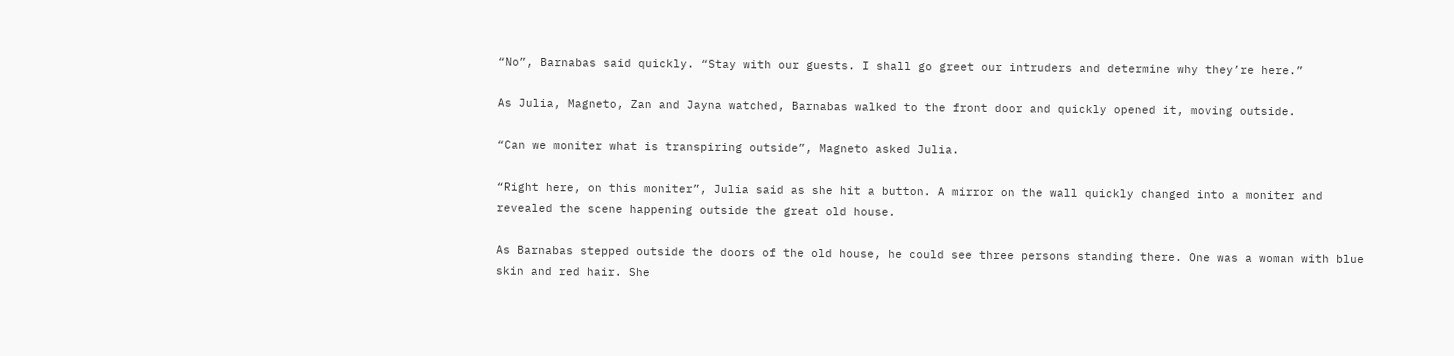“No”, Barnabas said quickly. “Stay with our guests. I shall go greet our intruders and determine why they’re here.”

As Julia, Magneto, Zan and Jayna watched, Barnabas walked to the front door and quickly opened it, moving outside.

“Can we moniter what is transpiring outside”, Magneto asked Julia.

“Right here, on this moniter”, Julia said as she hit a button. A mirror on the wall quickly changed into a moniter and revealed the scene happening outside the great old house.

As Barnabas stepped outside the doors of the old house, he could see three persons standing there. One was a woman with blue skin and red hair. She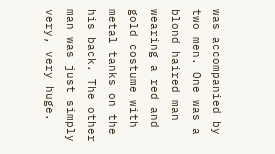was accompanied by two men. One was a blond haired man wearing a red and gold costume with metal tanks on the his back. The other man was just simply very, very huge.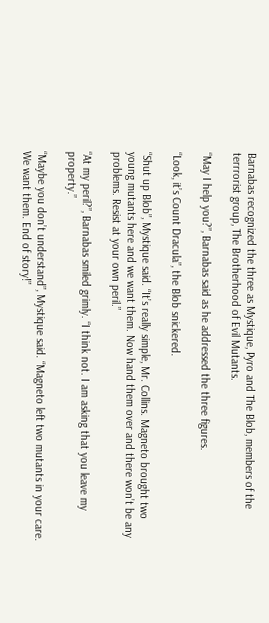Barnabas recognized the three as Mystique, Pyro and The Blob, members of the terrrorist group, The Brotherhood of Evil Mutants.

“May I help you?”, Barnabas said as he addressed the three figures.

“Look, it’s Count Dracula”, the Blob snickered.

“Shut up Blob”, Mystique said. “It’s really simple, Mr. Collins. Magneto brought two young mutants here and we want them. Now hand them over and there won’t be any problems. Resist at your own peril.”

“At my peril?”, Barnabas smiled grimly. “I think not. I am asking that you leave my property.”

“Maybe you don’t understand”, Mystique said. “Magneto left two mutants in your care. We want them. End of story!”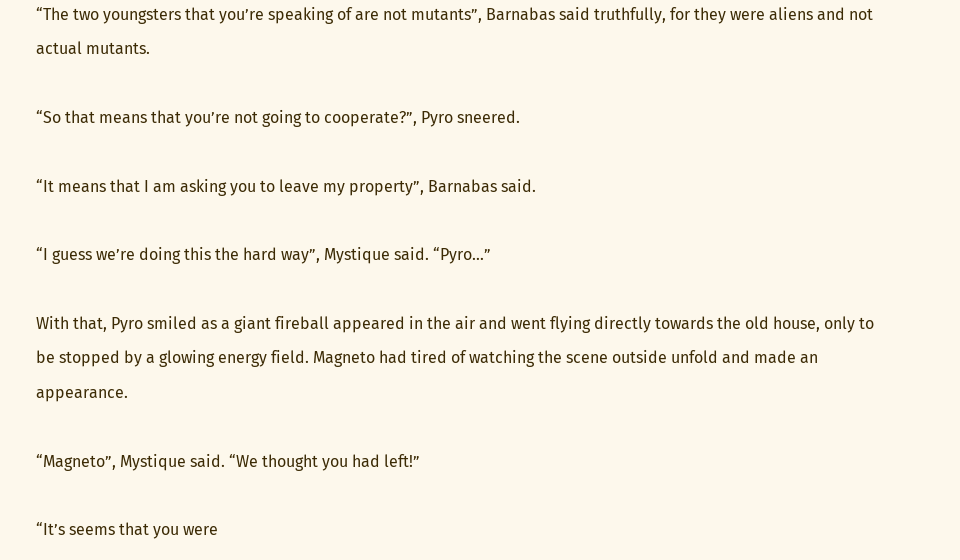“The two youngsters that you’re speaking of are not mutants”, Barnabas said truthfully, for they were aliens and not actual mutants.

“So that means that you’re not going to cooperate?”, Pyro sneered.

“It means that I am asking you to leave my property”, Barnabas said.

“I guess we’re doing this the hard way”, Mystique said. “Pyro…”

With that, Pyro smiled as a giant fireball appeared in the air and went flying directly towards the old house, only to be stopped by a glowing energy field. Magneto had tired of watching the scene outside unfold and made an appearance.

“Magneto”, Mystique said. “We thought you had left!”

“It’s seems that you were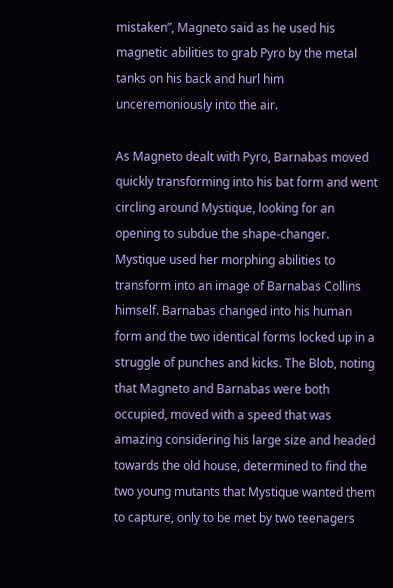mistaken”, Magneto said as he used his magnetic abilities to grab Pyro by the metal tanks on his back and hurl him unceremoniously into the air.

As Magneto dealt with Pyro, Barnabas moved quickly transforming into his bat form and went circling around Mystique, looking for an opening to subdue the shape-changer. Mystique used her morphing abilities to transform into an image of Barnabas Collins himself. Barnabas changed into his human form and the two identical forms locked up in a struggle of punches and kicks. The Blob, noting that Magneto and Barnabas were both occupied, moved with a speed that was amazing considering his large size and headed towards the old house, determined to find the two young mutants that Mystique wanted them to capture, only to be met by two teenagers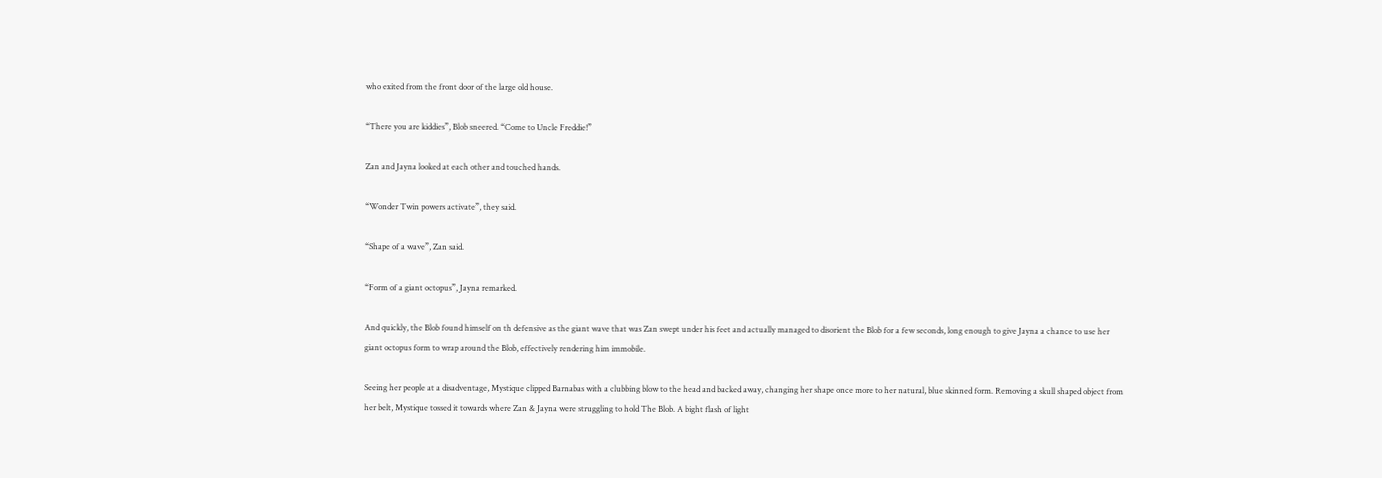who exited from the front door of the large old house.

“There you are kiddies”, Blob sneered. “Come to Uncle Freddie!”

Zan and Jayna looked at each other and touched hands.

“Wonder Twin powers activate”, they said.

“Shape of a wave”, Zan said.

“Form of a giant octopus”, Jayna remarked.

And quickly, the Blob found himself on th defensive as the giant wave that was Zan swept under his feet and actually managed to disorient the Blob for a few seconds, long enough to give Jayna a chance to use her giant octopus form to wrap around the Blob, effectively rendering him immobile.

Seeing her people at a disadventage, Mystique clipped Barnabas with a clubbing blow to the head and backed away, changing her shape once more to her natural, blue skinned form. Removing a skull shaped object from her belt, Mystique tossed it towards where Zan & Jayna were struggling to hold The Blob. A bight flash of light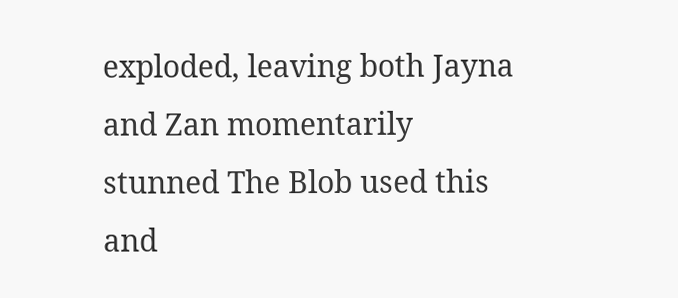exploded, leaving both Jayna and Zan momentarily stunned The Blob used this and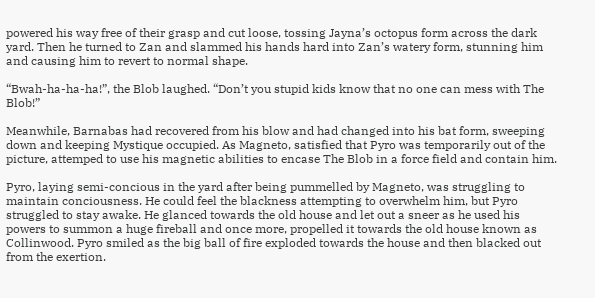powered his way free of their grasp and cut loose, tossing Jayna’s octopus form across the dark yard. Then he turned to Zan and slammed his hands hard into Zan’s watery form, stunning him and causing him to revert to normal shape.

“Bwah-ha-ha-ha!”, the Blob laughed. “Don’t you stupid kids know that no one can mess with The Blob!”

Meanwhile, Barnabas had recovered from his blow and had changed into his bat form, sweeping down and keeping Mystique occupied. As Magneto, satisfied that Pyro was temporarily out of the picture, attemped to use his magnetic abilities to encase The Blob in a force field and contain him.

Pyro, laying semi-concious in the yard after being pummelled by Magneto, was struggling to maintain conciousness. He could feel the blackness attempting to overwhelm him, but Pyro struggled to stay awake. He glanced towards the old house and let out a sneer as he used his powers to summon a huge fireball and once more, propelled it towards the old house known as Collinwood. Pyro smiled as the big ball of fire exploded towards the house and then blacked out from the exertion.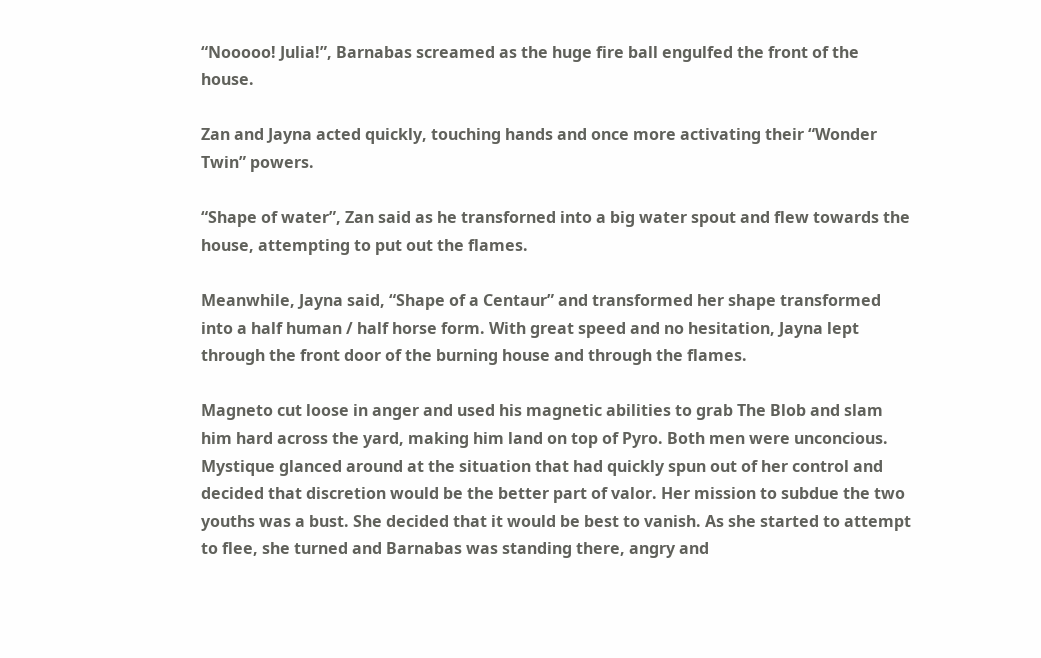“Nooooo! Julia!”, Barnabas screamed as the huge fire ball engulfed the front of the house.

Zan and Jayna acted quickly, touching hands and once more activating their “Wonder Twin” powers.

“Shape of water”, Zan said as he transforned into a big water spout and flew towards the house, attempting to put out the flames.

Meanwhile, Jayna said, “Shape of a Centaur” and transformed her shape transformed into a half human / half horse form. With great speed and no hesitation, Jayna lept through the front door of the burning house and through the flames.

Magneto cut loose in anger and used his magnetic abilities to grab The Blob and slam him hard across the yard, making him land on top of Pyro. Both men were unconcious. Mystique glanced around at the situation that had quickly spun out of her control and decided that discretion would be the better part of valor. Her mission to subdue the two youths was a bust. She decided that it would be best to vanish. As she started to attempt to flee, she turned and Barnabas was standing there, angry and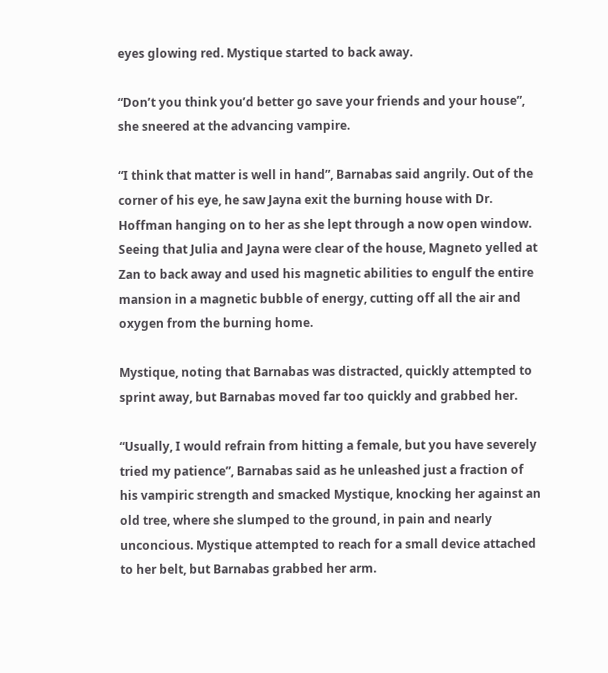eyes glowing red. Mystique started to back away.

“Don’t you think you’d better go save your friends and your house”, she sneered at the advancing vampire.

“I think that matter is well in hand”, Barnabas said angrily. Out of the corner of his eye, he saw Jayna exit the burning house with Dr. Hoffman hanging on to her as she lept through a now open window. Seeing that Julia and Jayna were clear of the house, Magneto yelled at Zan to back away and used his magnetic abilities to engulf the entire mansion in a magnetic bubble of energy, cutting off all the air and oxygen from the burning home.

Mystique, noting that Barnabas was distracted, quickly attempted to sprint away, but Barnabas moved far too quickly and grabbed her.

“Usually, I would refrain from hitting a female, but you have severely tried my patience”, Barnabas said as he unleashed just a fraction of his vampiric strength and smacked Mystique, knocking her against an old tree, where she slumped to the ground, in pain and nearly unconcious. Mystique attempted to reach for a small device attached to her belt, but Barnabas grabbed her arm.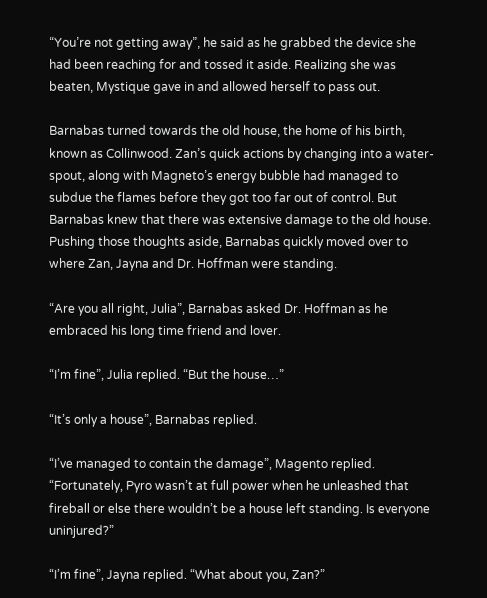“You’re not getting away”, he said as he grabbed the device she had been reaching for and tossed it aside. Realizing she was beaten, Mystique gave in and allowed herself to pass out.

Barnabas turned towards the old house, the home of his birth, known as Collinwood. Zan’s quick actions by changing into a water-spout, along with Magneto’s energy bubble had managed to subdue the flames before they got too far out of control. But Barnabas knew that there was extensive damage to the old house. Pushing those thoughts aside, Barnabas quickly moved over to where Zan, Jayna and Dr. Hoffman were standing.

“Are you all right, Julia”, Barnabas asked Dr. Hoffman as he embraced his long time friend and lover.

“I’m fine”, Julia replied. “But the house…”

“It’s only a house”, Barnabas replied.

“I’ve managed to contain the damage”, Magento replied. “Fortunately, Pyro wasn’t at full power when he unleashed that fireball or else there wouldn’t be a house left standing. Is everyone uninjured?”

“I’m fine”, Jayna replied. “What about you, Zan?”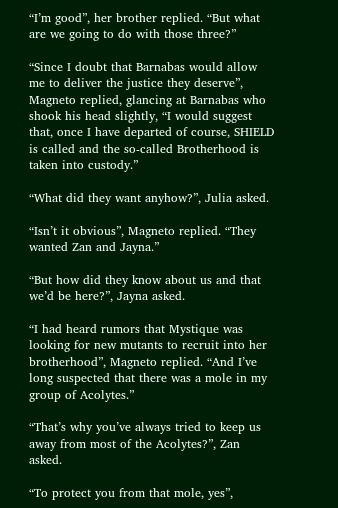“I’m good”, her brother replied. “But what are we going to do with those three?”

“Since I doubt that Barnabas would allow me to deliver the justice they deserve”, Magneto replied, glancing at Barnabas who shook his head slightly, “I would suggest that, once I have departed of course, SHIELD is called and the so-called Brotherhood is taken into custody.”

“What did they want anyhow?”, Julia asked.

“Isn’t it obvious”, Magneto replied. “They wanted Zan and Jayna.”

“But how did they know about us and that we’d be here?”, Jayna asked.

“I had heard rumors that Mystique was looking for new mutants to recruit into her brotherhood”, Magneto replied. “And I’ve long suspected that there was a mole in my group of Acolytes.”

“That’s why you’ve always tried to keep us away from most of the Acolytes?”, Zan asked.

“To protect you from that mole, yes”,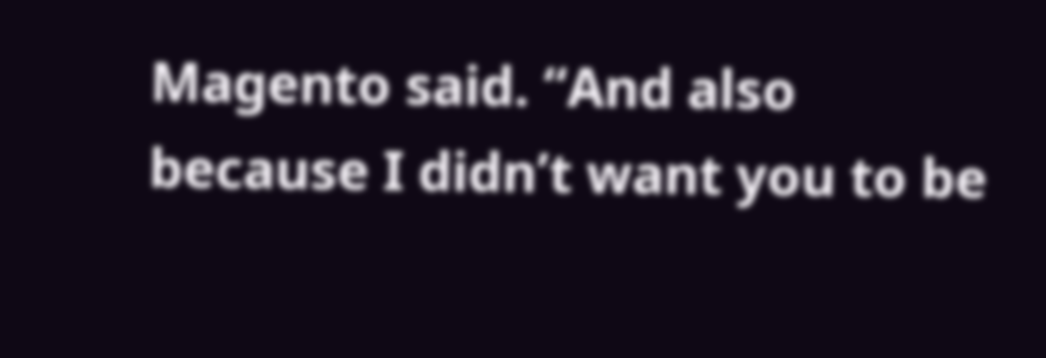Magento said. “And also because I didn’t want you to be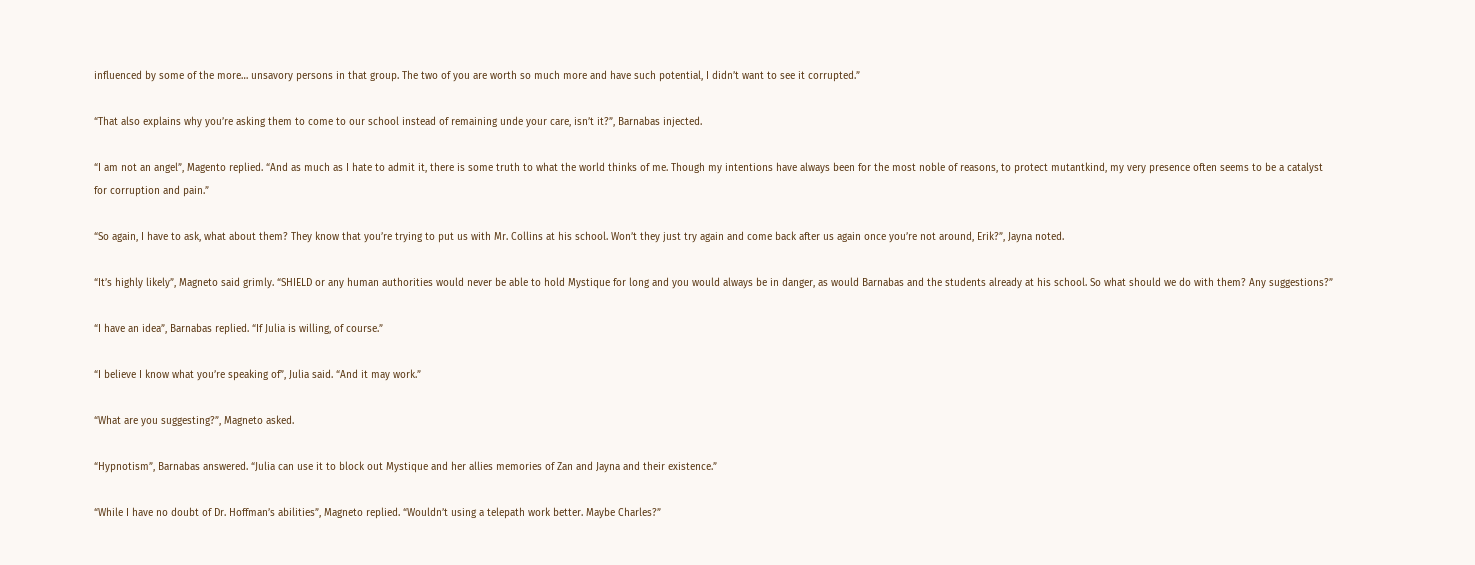influenced by some of the more… unsavory persons in that group. The two of you are worth so much more and have such potential, I didn’t want to see it corrupted.”

“That also explains why you’re asking them to come to our school instead of remaining unde your care, isn’t it?”, Barnabas injected.

“I am not an angel”, Magento replied. “And as much as I hate to admit it, there is some truth to what the world thinks of me. Though my intentions have always been for the most noble of reasons, to protect mutantkind, my very presence often seems to be a catalyst for corruption and pain.”

“So again, I have to ask, what about them? They know that you’re trying to put us with Mr. Collins at his school. Won’t they just try again and come back after us again once you’re not around, Erik?”, Jayna noted.

“It’s highly likely”, Magneto said grimly. “SHIELD or any human authorities would never be able to hold Mystique for long and you would always be in danger, as would Barnabas and the students already at his school. So what should we do with them? Any suggestions?”

“I have an idea”, Barnabas replied. “If Julia is willing, of course.”

“I believe I know what you’re speaking of”, Julia said. “And it may work.”

“What are you suggesting?”, Magneto asked.

“Hypnotism”, Barnabas answered. “Julia can use it to block out Mystique and her allies memories of Zan and Jayna and their existence.”

“While I have no doubt of Dr. Hoffman’s abilities”, Magneto replied. “Wouldn’t using a telepath work better. Maybe Charles?”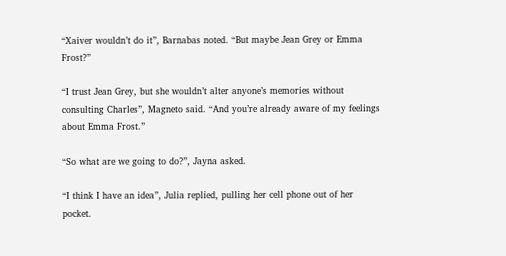“Xaiver wouldn’t do it”, Barnabas noted. “But maybe Jean Grey or Emma Frost?”

“I trust Jean Grey, but she wouldn’t alter anyone’s memories without consulting Charles”, Magneto said. “And you’re already aware of my feelings about Emma Frost.”

“So what are we going to do?”, Jayna asked.

“I think I have an idea”, Julia replied, pulling her cell phone out of her pocket.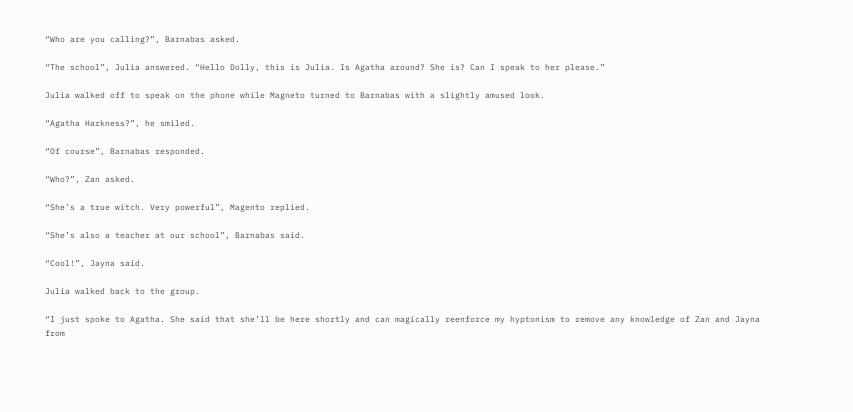“Who are you calling?”, Barnabas asked.

“The school”, Julia answered. “Hello Dolly, this is Julia. Is Agatha around? She is? Can I speak to her please.”

Julia walked off to speak on the phone while Magneto turned to Barnabas with a slightly amused look.

“Agatha Harkness?”, he smiled.

“Of course”, Barnabas responded.

“Who?”, Zan asked.

“She’s a true witch. Very powerful”, Magento replied.

“She’s also a teacher at our school”, Barnabas said.

“Cool!”, Jayna said.

Julia walked back to the group.

“I just spoke to Agatha. She said that she’ll be here shortly and can magically reenforce my hyptonism to remove any knowledge of Zan and Jayna from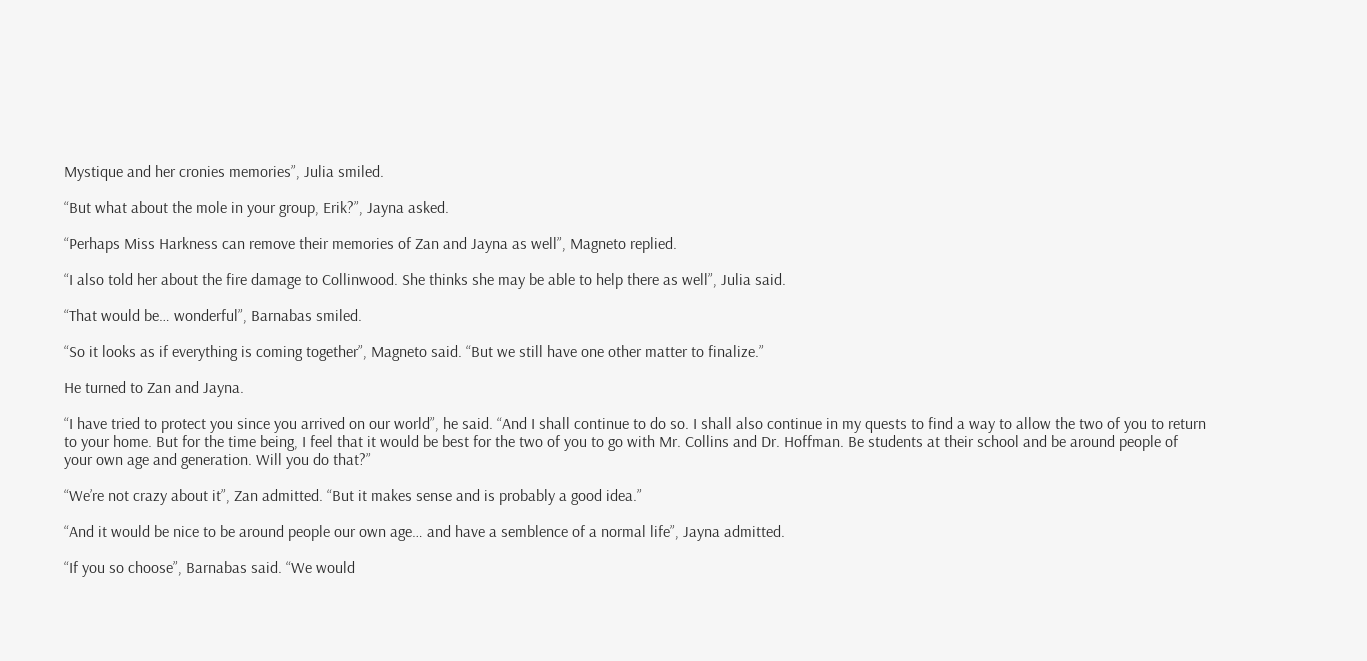Mystique and her cronies memories”, Julia smiled.

“But what about the mole in your group, Erik?”, Jayna asked.

“Perhaps Miss Harkness can remove their memories of Zan and Jayna as well”, Magneto replied.

“I also told her about the fire damage to Collinwood. She thinks she may be able to help there as well”, Julia said.

“That would be… wonderful”, Barnabas smiled.

“So it looks as if everything is coming together”, Magneto said. “But we still have one other matter to finalize.”

He turned to Zan and Jayna.

“I have tried to protect you since you arrived on our world”, he said. “And I shall continue to do so. I shall also continue in my quests to find a way to allow the two of you to return to your home. But for the time being, I feel that it would be best for the two of you to go with Mr. Collins and Dr. Hoffman. Be students at their school and be around people of your own age and generation. Will you do that?”

“We’re not crazy about it”, Zan admitted. “But it makes sense and is probably a good idea.”

“And it would be nice to be around people our own age… and have a semblence of a normal life”, Jayna admitted.

“If you so choose”, Barnabas said. “We would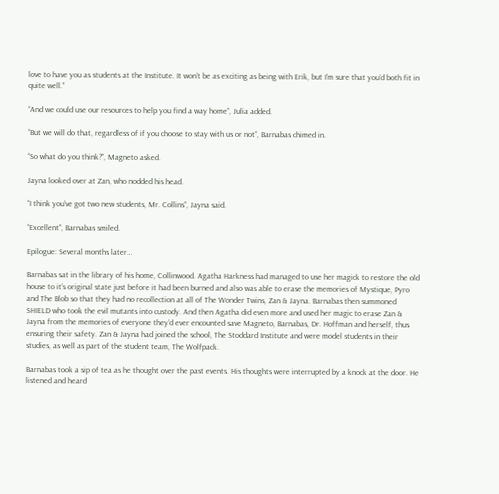love to have you as students at the Institute. It won’t be as exciting as being with Erik, but I’m sure that you’d both fit in quite well.”

“And we could use our resources to help you find a way home”, Julia added.

“But we will do that, regardless of if you choose to stay with us or not”, Barnabas chimed in.

“So what do you think?”, Magneto asked.

Jayna looked over at Zan, who nodded his head.

“I think you’ve got two new students, Mr. Collins”, Jayna said.

“Excellent”, Barnabas smiled.

Epilogue: Several months later…

Barnabas sat in the library of his home, Collinwood. Agatha Harkness had managed to use her magick to restore the old house to it’s original state just before it had been burned and also was able to erase the memories of Mystique, Pyro and The Blob so that they had no recollection at all of The Wonder Twins, Zan & Jayna. Barnabas then summoned SHIELD who took the evil mutants into custody. And then Agatha did even more and used her magic to erase Zan & Jayna from the memories of everyone they’d ever encounted save Magneto, Barnabas, Dr. Hoffman and herself, thus ensuring their safety. Zan & Jayna had joined the school, The Stoddard Institute and were model students in their studies, as well as part of the student team, The Wolfpack.

Barnabas took a sip of tea as he thought over the past events. His thoughts were interrupted by a knock at the door. He listened and heard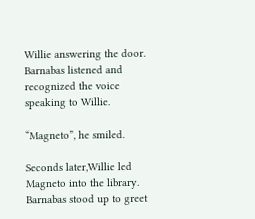Willie answering the door. Barnabas listened and recognized the voice speaking to Willie.

“Magneto”, he smiled.

Seconds later,Willie led Magneto into the library. Barnabas stood up to greet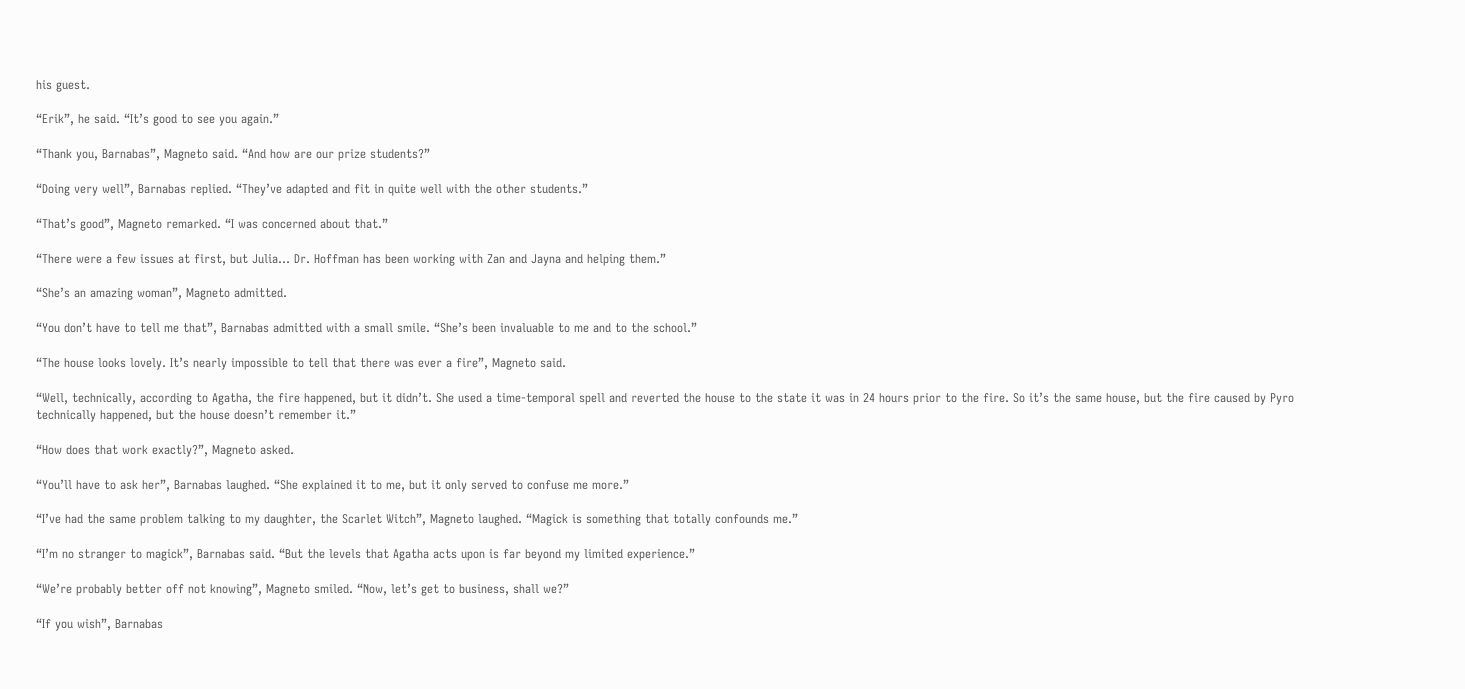his guest.

“Erik”, he said. “It’s good to see you again.”

“Thank you, Barnabas”, Magneto said. “And how are our prize students?”

“Doing very well”, Barnabas replied. “They’ve adapted and fit in quite well with the other students.”

“That’s good”, Magneto remarked. “I was concerned about that.”

“There were a few issues at first, but Julia… Dr. Hoffman has been working with Zan and Jayna and helping them.”

“She’s an amazing woman”, Magneto admitted.

“You don’t have to tell me that”, Barnabas admitted with a small smile. “She’s been invaluable to me and to the school.”

“The house looks lovely. It’s nearly impossible to tell that there was ever a fire”, Magneto said.

“Well, technically, according to Agatha, the fire happened, but it didn’t. She used a time-temporal spell and reverted the house to the state it was in 24 hours prior to the fire. So it’s the same house, but the fire caused by Pyro technically happened, but the house doesn’t remember it.”

“How does that work exactly?”, Magneto asked.

“You’ll have to ask her”, Barnabas laughed. “She explained it to me, but it only served to confuse me more.”

“I’ve had the same problem talking to my daughter, the Scarlet Witch”, Magneto laughed. “Magick is something that totally confounds me.”

“I’m no stranger to magick”, Barnabas said. “But the levels that Agatha acts upon is far beyond my limited experience.”

“We’re probably better off not knowing”, Magneto smiled. “Now, let’s get to business, shall we?”

“If you wish”, Barnabas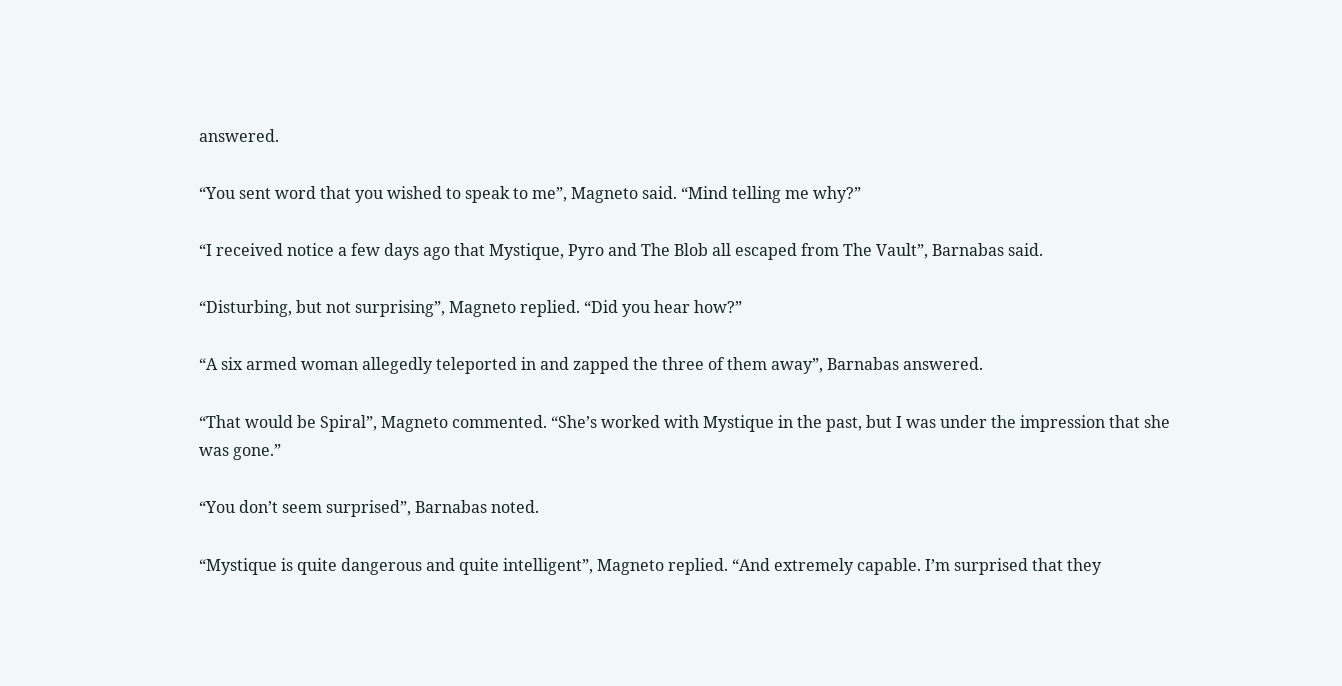answered.

“You sent word that you wished to speak to me”, Magneto said. “Mind telling me why?”

“I received notice a few days ago that Mystique, Pyro and The Blob all escaped from The Vault”, Barnabas said.

“Disturbing, but not surprising”, Magneto replied. “Did you hear how?”

“A six armed woman allegedly teleported in and zapped the three of them away”, Barnabas answered.

“That would be Spiral”, Magneto commented. “She’s worked with Mystique in the past, but I was under the impression that she was gone.”

“You don’t seem surprised”, Barnabas noted.

“Mystique is quite dangerous and quite intelligent”, Magneto replied. “And extremely capable. I’m surprised that they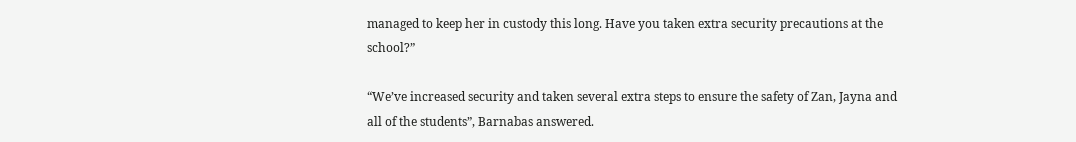managed to keep her in custody this long. Have you taken extra security precautions at the school?”

“We’ve increased security and taken several extra steps to ensure the safety of Zan, Jayna and all of the students”, Barnabas answered.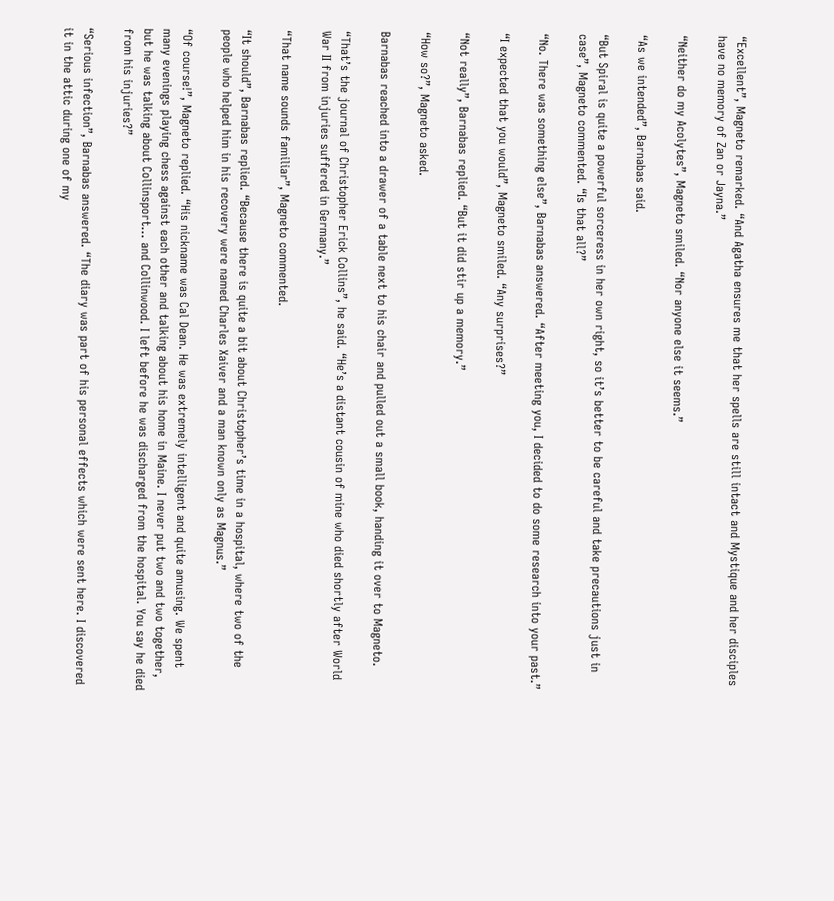“Excellent”, Magneto remarked. “And Agatha ensures me that her spells are still intact and Mystique and her disciples have no memory of Zan or Jayna.”

“Neither do my Acolytes”, Magneto smiled. “Nor anyone else it seems.”

“As we intended”, Barnabas said.

“But Spiral is quite a powerful sorceress in her own right, so it’s better to be careful and take precautions just in case”, Magneto commented. “Is that all?”

“No. There was something else”, Barnabas answered. “After meeting you, I decided to do some research into your past.”

“I expected that you would”, Magneto smiled. “Any surprises?”

“Not really”, Barnabas replied. “But it did stir up a memory.”

“How so?”, Magneto asked.

Barnabas reached into a drawer of a table next to his chair and pulled out a small book, handing it over to Magneto.

“That’s the journal of Christopher Erick Collins”, he said. “He’s a distant cousin of mine who died shortly after World War II from injuries suffered in Germany.”

“That name sounds familiar”, Magneto commented.

“It should”, Barnabas replied. “Because there is quite a bit about Christopher’s time in a hospital, where two of the people who helped him in his recovery were named Charles Xaiver and a man known only as Magnus.”

“Of course!”, Magneto replied. “His nickname was Cal Dean. He was extremely intelligent and quite amusing. We spent many evenings playing chess against each other and talking about his home in Maine. I never put two and two together, but he was talking about Collinsport… and Collinwood. I left before he was discharged from the hospital. You say he died from his injuries?”

“Serious infection”, Barnabas answered. “The diary was part of his personal effects which were sent here. I discovered it in the attic during one of my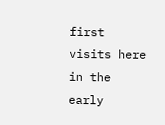first visits here in the early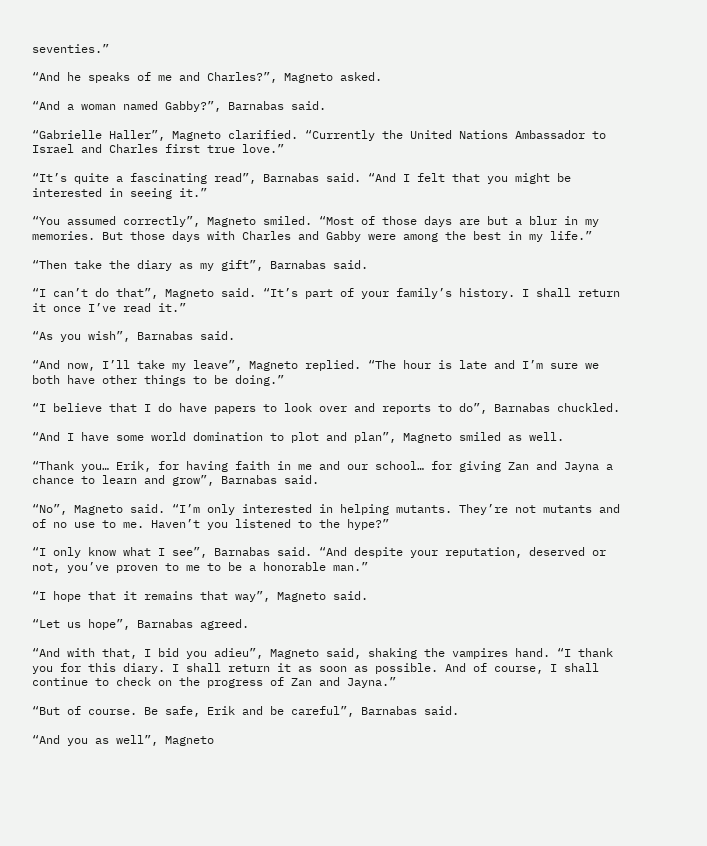seventies.”

“And he speaks of me and Charles?”, Magneto asked.

“And a woman named Gabby?”, Barnabas said.

“Gabrielle Haller”, Magneto clarified. “Currently the United Nations Ambassador to Israel and Charles first true love.”

“It’s quite a fascinating read”, Barnabas said. “And I felt that you might be interested in seeing it.”

“You assumed correctly”, Magneto smiled. “Most of those days are but a blur in my memories. But those days with Charles and Gabby were among the best in my life.”

“Then take the diary as my gift”, Barnabas said.

“I can’t do that”, Magneto said. “It’s part of your family’s history. I shall return it once I’ve read it.”

“As you wish”, Barnabas said.

“And now, I’ll take my leave”, Magneto replied. “The hour is late and I’m sure we both have other things to be doing.”

“I believe that I do have papers to look over and reports to do”, Barnabas chuckled.

“And I have some world domination to plot and plan”, Magneto smiled as well.

“Thank you… Erik, for having faith in me and our school… for giving Zan and Jayna a chance to learn and grow”, Barnabas said.

“No”, Magneto said. “I’m only interested in helping mutants. They’re not mutants and of no use to me. Haven’t you listened to the hype?”

“I only know what I see”, Barnabas said. “And despite your reputation, deserved or not, you’ve proven to me to be a honorable man.”

“I hope that it remains that way”, Magneto said.

“Let us hope”, Barnabas agreed.

“And with that, I bid you adieu”, Magneto said, shaking the vampires hand. “I thank you for this diary. I shall return it as soon as possible. And of course, I shall continue to check on the progress of Zan and Jayna.”

“But of course. Be safe, Erik and be careful”, Barnabas said.

“And you as well”, Magneto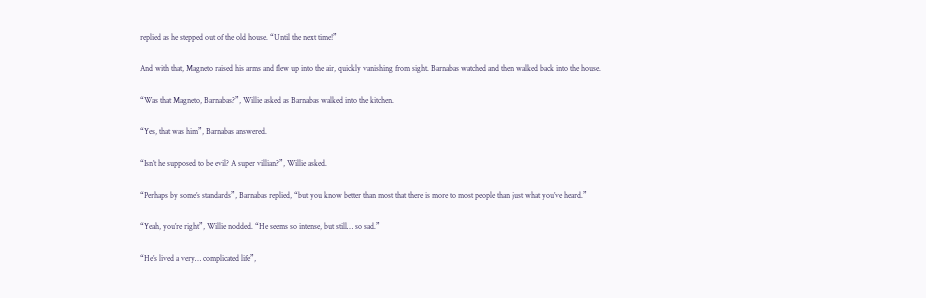replied as he stepped out of the old house. “Until the next time!”

And with that, Magneto raised his arms and flew up into the air, quickly vanishing from sight. Barnabas watched and then walked back into the house.

“Was that Magneto, Barnabas?”, Willie asked as Barnabas walked into the kitchen.

“Yes, that was him”, Barnabas answered.

“Isn’t he supposed to be evil? A super villian?”, Willie asked.

“Perhaps by some’s standards”, Barnabas replied, “but you know better than most that there is more to most people than just what you’ve heard.”

“Yeah, you’re right”, Willie nodded. “He seems so intense, but still… so sad.”

“He’s lived a very… complicated life”,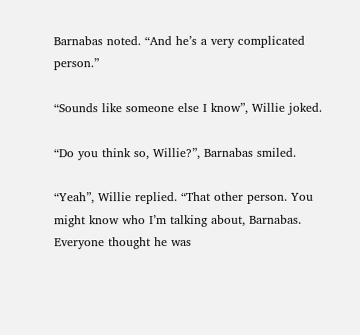Barnabas noted. “And he’s a very complicated person.”

“Sounds like someone else I know”, Willie joked.

“Do you think so, Willie?”, Barnabas smiled.

“Yeah”, Willie replied. “That other person. You might know who I’m talking about, Barnabas. Everyone thought he was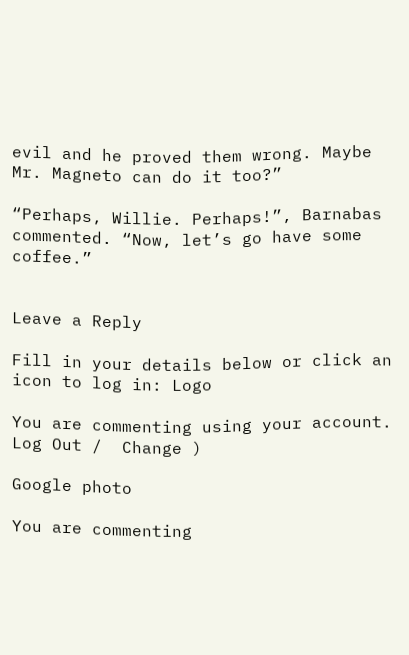evil and he proved them wrong. Maybe Mr. Magneto can do it too?”

“Perhaps, Willie. Perhaps!”, Barnabas commented. “Now, let’s go have some coffee.”


Leave a Reply

Fill in your details below or click an icon to log in: Logo

You are commenting using your account. Log Out /  Change )

Google photo

You are commenting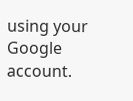using your Google account.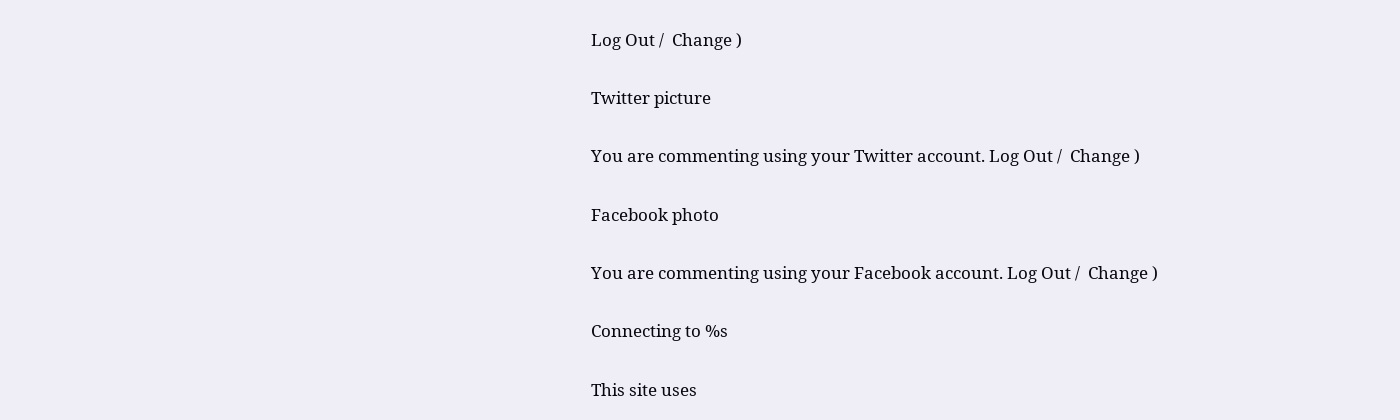Log Out /  Change )

Twitter picture

You are commenting using your Twitter account. Log Out /  Change )

Facebook photo

You are commenting using your Facebook account. Log Out /  Change )

Connecting to %s

This site uses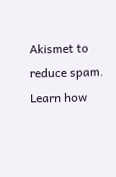Akismet to reduce spam. Learn how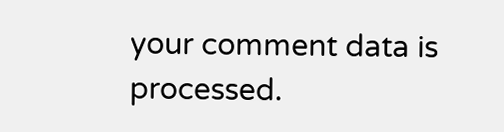your comment data is processed.